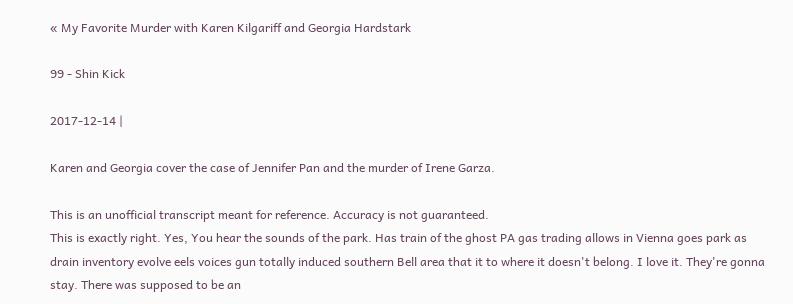« My Favorite Murder with Karen Kilgariff and Georgia Hardstark

99 - Shin Kick

2017-12-14 |

Karen and Georgia cover the case of Jennifer Pan and the murder of Irene Garza.

This is an unofficial transcript meant for reference. Accuracy is not guaranteed.
This is exactly right. Yes, You hear the sounds of the park. Has train of the ghost PA gas trading allows in Vienna goes park as drain inventory evolve eels voices gun totally induced southern Bell area that it to where it doesn't belong. I love it. They're gonna stay. There was supposed to be an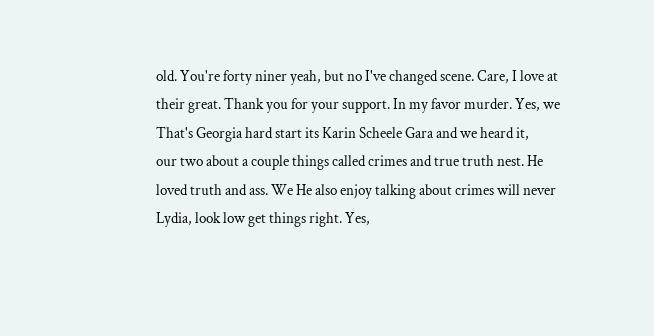old. You're forty niner yeah, but no I've changed scene. Care, I love at their great. Thank you for your support. In my favor murder. Yes, we That's Georgia hard start its Karin Scheele Gara and we heard it,
our two about a couple things called crimes and true truth nest. He loved truth and ass. We He also enjoy talking about crimes will never Lydia, look low get things right. Yes,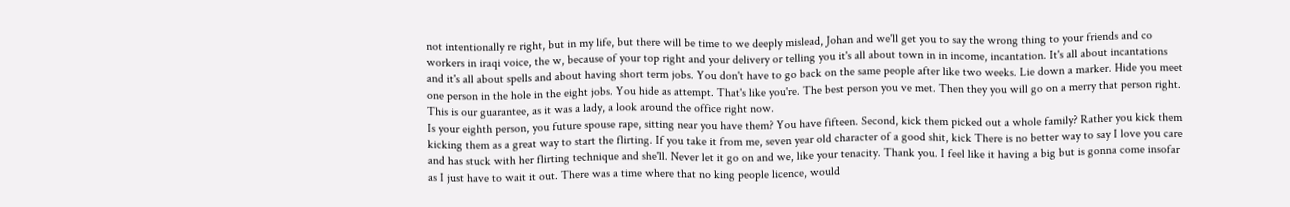not intentionally re right, but in my life, but there will be time to we deeply mislead, Johan and we'll get you to say the wrong thing to your friends and co workers in iraqi voice, the w, because of your top right and your delivery or telling you it's all about town in in income, incantation. It's all about incantations and it's all about spells and about having short term jobs. You don't have to go back on the same people after like two weeks. Lie down a marker. Hide you meet one person in the hole in the eight jobs. You hide as attempt. That's like you're. The best person you ve met. Then they you will go on a merry that person right. This is our guarantee, as it was a lady, a look around the office right now.
Is your eighth person, you future spouse rape, sitting near you have them? You have fifteen. Second, kick them picked out a whole family? Rather you kick them kicking them as a great way to start the flirting. If you take it from me, seven year old character of a good shit, kick There is no better way to say I love you care and has stuck with her flirting technique and she'll. Never let it go on and we, like your tenacity. Thank you. I feel like it having a big but is gonna come insofar as I just have to wait it out. There was a time where that no king people licence, would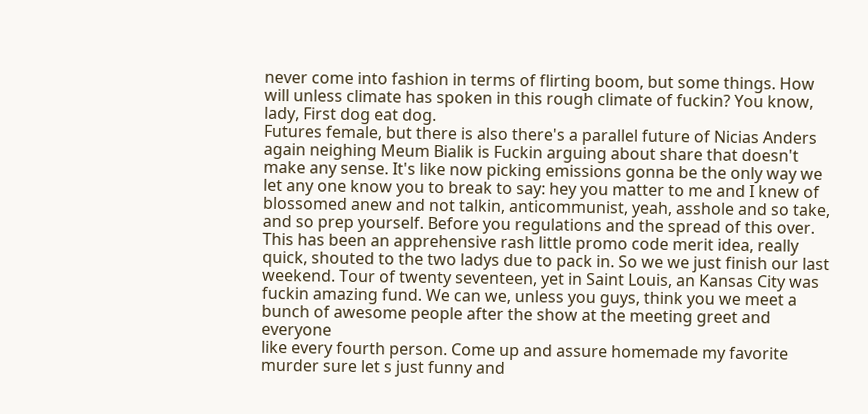never come into fashion in terms of flirting boom, but some things. How will unless climate has spoken in this rough climate of fuckin? You know, lady, First dog eat dog.
Futures female, but there is also there's a parallel future of Nicias Anders again neighing Meum Bialik is Fuckin arguing about share that doesn't make any sense. It's like now picking emissions gonna be the only way we let any one know you to break to say: hey you matter to me and I knew of blossomed anew and not talkin, anticommunist, yeah, asshole and so take, and so prep yourself. Before you regulations and the spread of this over. This has been an apprehensive rash little promo code merit idea, really quick, shouted to the two ladys due to pack in. So we we just finish our last weekend. Tour of twenty seventeen, yet in Saint Louis, an Kansas City was fuckin amazing fund. We can we, unless you guys, think you we meet a bunch of awesome people after the show at the meeting greet and everyone
like every fourth person. Come up and assure homemade my favorite murder sure let s just funny and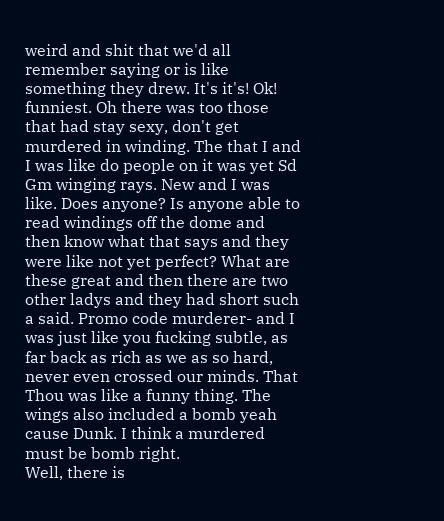weird and shit that we'd all remember saying or is like something they drew. It's it's! Ok! funniest. Oh there was too those that had stay sexy, don't get murdered in winding. The that I and I was like do people on it was yet Sd Gm winging rays. New and I was like. Does anyone? Is anyone able to read windings off the dome and then know what that says and they were like not yet perfect? What are these great and then there are two other ladys and they had short such a said. Promo code murderer- and I was just like you fucking subtle, as far back as rich as we as so hard, never even crossed our minds. That Thou was like a funny thing. The wings also included a bomb yeah cause Dunk. I think a murdered must be bomb right.
Well, there is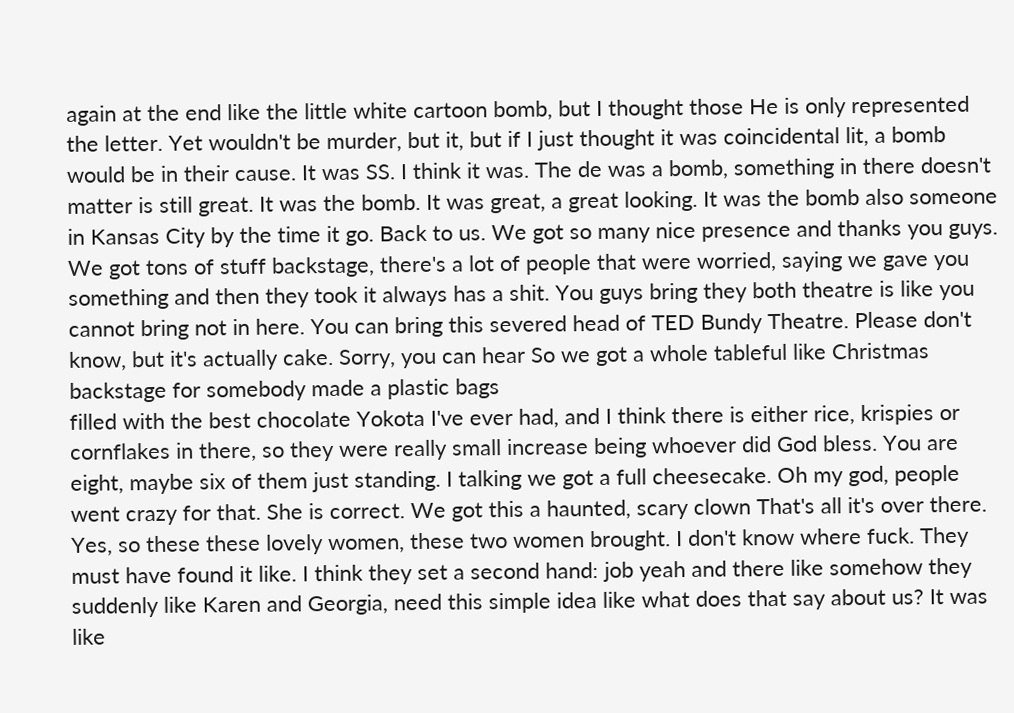again at the end like the little white cartoon bomb, but I thought those He is only represented the letter. Yet wouldn't be murder, but it, but if I just thought it was coincidental lit, a bomb would be in their cause. It was SS. I think it was. The de was a bomb, something in there doesn't matter is still great. It was the bomb. It was great, a great looking. It was the bomb also someone in Kansas City by the time it go. Back to us. We got so many nice presence and thanks you guys. We got tons of stuff backstage, there's a lot of people that were worried, saying we gave you something and then they took it always has a shit. You guys bring they both theatre is like you cannot bring not in here. You can bring this severed head of TED Bundy Theatre. Please don't know, but it's actually cake. Sorry, you can hear So we got a whole tableful like Christmas backstage for somebody made a plastic bags
filled with the best chocolate Yokota I've ever had, and I think there is either rice, krispies or cornflakes in there, so they were really small increase being whoever did God bless. You are eight, maybe six of them just standing. I talking we got a full cheesecake. Oh my god, people went crazy for that. She is correct. We got this a haunted, scary clown That's all it's over there. Yes, so these these lovely women, these two women brought. I don't know where fuck. They must have found it like. I think they set a second hand: job yeah and there like somehow they suddenly like Karen and Georgia, need this simple idea like what does that say about us? It was like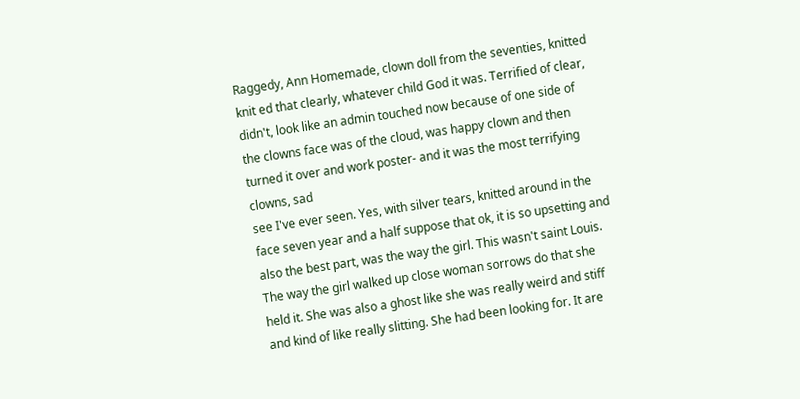Raggedy, Ann Homemade, clown doll from the seventies, knitted knit ed that clearly, whatever child God it was. Terrified of clear, didn't, look like an admin touched now because of one side of the clowns face was of the cloud, was happy clown and then turned it over and work poster- and it was the most terrifying clowns, sad
see I've ever seen. Yes, with silver tears, knitted around in the face seven year and a half suppose that ok, it is so upsetting and also the best part, was the way the girl. This wasn't saint Louis. The way the girl walked up close woman sorrows do that she held it. She was also a ghost like she was really weird and stiff and kind of like really slitting. She had been looking for. It are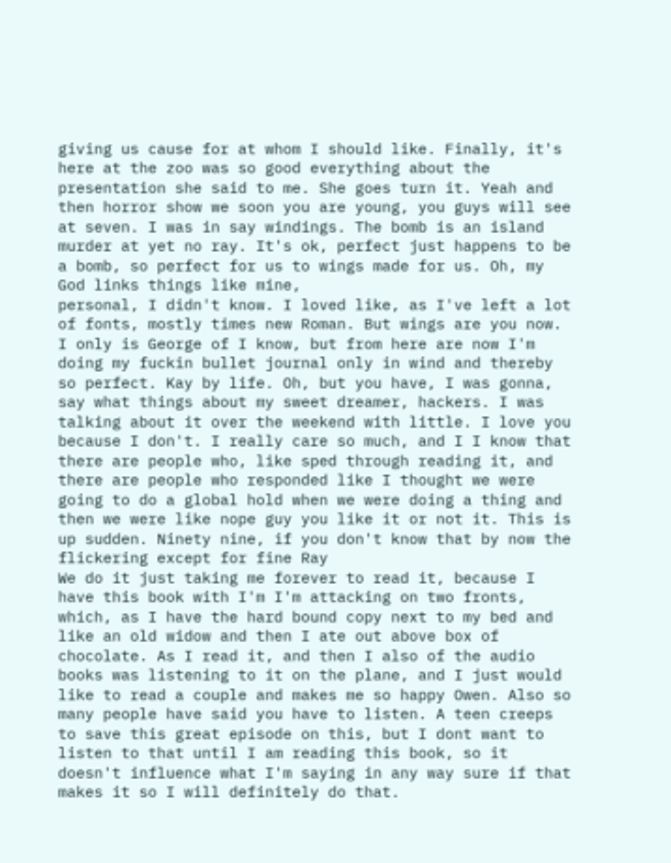giving us cause for at whom I should like. Finally, it's here at the zoo was so good everything about the presentation she said to me. She goes turn it. Yeah and then horror show we soon you are young, you guys will see at seven. I was in say windings. The bomb is an island murder at yet no ray. It's ok, perfect just happens to be a bomb, so perfect for us to wings made for us. Oh, my God links things like mine,
personal, I didn't know. I loved like, as I've left a lot of fonts, mostly times new Roman. But wings are you now. I only is George of I know, but from here are now I'm doing my fuckin bullet journal only in wind and thereby so perfect. Kay by life. Oh, but you have, I was gonna, say what things about my sweet dreamer, hackers. I was talking about it over the weekend with little. I love you because I don't. I really care so much, and I I know that there are people who, like sped through reading it, and there are people who responded like I thought we were going to do a global hold when we were doing a thing and then we were like nope guy you like it or not it. This is up sudden. Ninety nine, if you don't know that by now the flickering except for fine Ray
We do it just taking me forever to read it, because I have this book with I'm I'm attacking on two fronts, which, as I have the hard bound copy next to my bed and like an old widow and then I ate out above box of chocolate. As I read it, and then I also of the audio books was listening to it on the plane, and I just would like to read a couple and makes me so happy Owen. Also so many people have said you have to listen. A teen creeps to save this great episode on this, but I dont want to listen to that until I am reading this book, so it doesn't influence what I'm saying in any way sure if that makes it so I will definitely do that.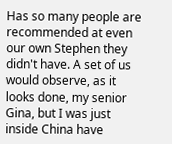Has so many people are recommended at even our own Stephen they didn't have. A set of us would observe, as it looks done, my senior Gina, but I was just inside China have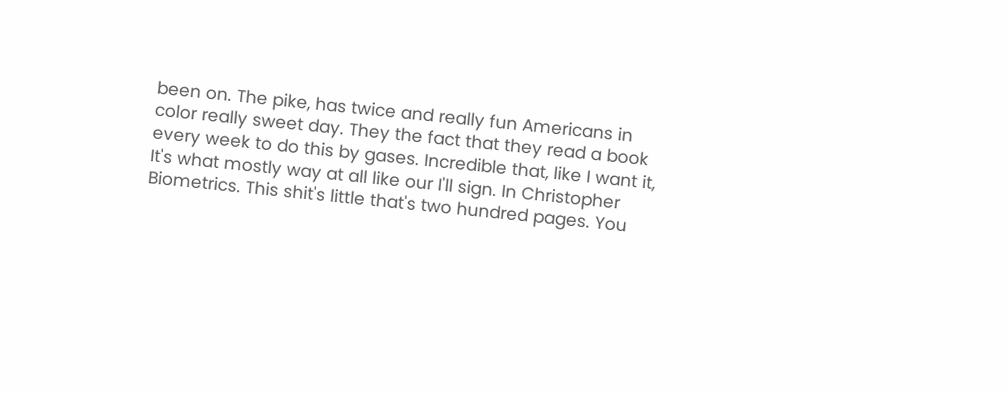been on. The pike, has twice and really fun Americans in color really sweet day. They the fact that they read a book every week to do this by gases. Incredible that, like I want it,
It's what mostly way at all like our I'll sign. In Christopher Biometrics. This shit's little that's two hundred pages. You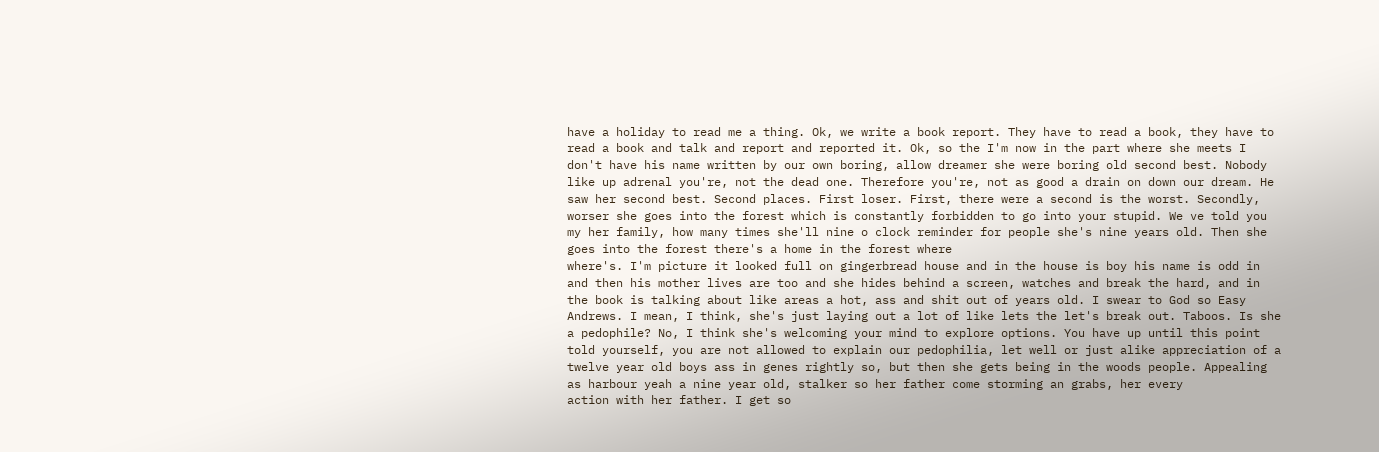have a holiday to read me a thing. Ok, we write a book report. They have to read a book, they have to read a book and talk and report and reported it. Ok, so the I'm now in the part where she meets I don't have his name written by our own boring, allow dreamer she were boring old second best. Nobody like up adrenal you're, not the dead one. Therefore you're, not as good a drain on down our dream. He saw her second best. Second places. First loser. First, there were a second is the worst. Secondly, worser she goes into the forest which is constantly forbidden to go into your stupid. We ve told you my her family, how many times she'll nine o clock reminder for people she's nine years old. Then she goes into the forest there's a home in the forest where
where's. I'm picture it looked full on gingerbread house and in the house is boy his name is odd in and then his mother lives are too and she hides behind a screen, watches and break the hard, and in the book is talking about like areas a hot, ass and shit out of years old. I swear to God so Easy Andrews. I mean, I think, she's just laying out a lot of like lets the let's break out. Taboos. Is she a pedophile? No, I think she's welcoming your mind to explore options. You have up until this point told yourself, you are not allowed to explain our pedophilia, let well or just alike appreciation of a twelve year old boys ass in genes rightly so, but then she gets being in the woods people. Appealing as harbour yeah a nine year old, stalker so her father come storming an grabs, her every
action with her father. I get so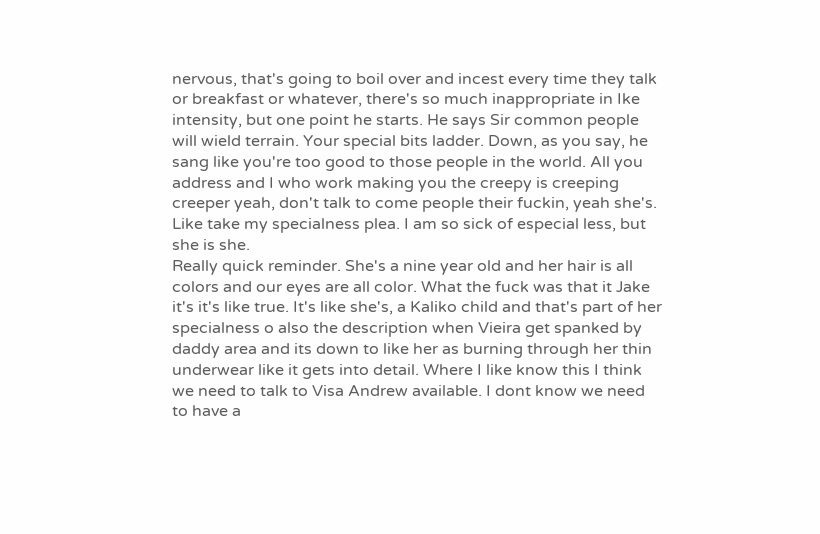nervous, that's going to boil over and incest every time they talk or breakfast or whatever, there's so much inappropriate in Ike intensity, but one point he starts. He says Sir common people will wield terrain. Your special bits ladder. Down, as you say, he sang like you're too good to those people in the world. All you address and I who work making you the creepy is creeping creeper yeah, don't talk to come people their fuckin, yeah she's. Like take my specialness plea. I am so sick of especial less, but she is she.
Really quick reminder. She's a nine year old and her hair is all colors and our eyes are all color. What the fuck was that it Jake it's it's like true. It's like she's, a Kaliko child and that's part of her specialness o also the description when Vieira get spanked by daddy area and its down to like her as burning through her thin underwear like it gets into detail. Where I like know this I think we need to talk to Visa Andrew available. I dont know we need to have a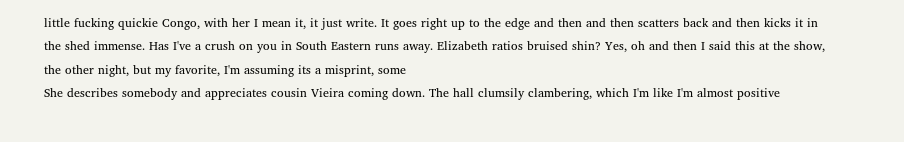little fucking quickie Congo, with her I mean it, it just write. It goes right up to the edge and then and then scatters back and then kicks it in the shed immense. Has I've a crush on you in South Eastern runs away. Elizabeth ratios bruised shin? Yes, oh and then I said this at the show, the other night, but my favorite, I'm assuming its a misprint, some
She describes somebody and appreciates cousin Vieira coming down. The hall clumsily clambering, which I'm like I'm almost positive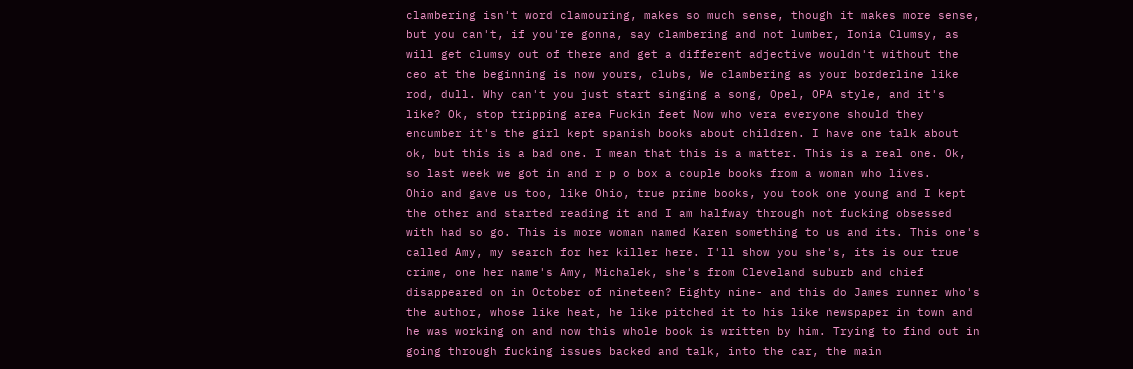clambering isn't word clamouring, makes so much sense, though it makes more sense, but you can't, if you're gonna, say clambering and not lumber, Ionia Clumsy, as will get clumsy out of there and get a different adjective wouldn't without the ceo at the beginning is now yours, clubs, We clambering as your borderline like rod, dull. Why can't you just start singing a song, Opel, OPA style, and it's like? Ok, stop tripping area Fuckin feet Now who vera everyone should they encumber it's the girl kept spanish books about children. I have one talk about ok, but this is a bad one. I mean that this is a matter. This is a real one. Ok, so last week we got in and r p o box a couple books from a woman who lives.
Ohio and gave us too, like Ohio, true prime books, you took one young and I kept the other and started reading it and I am halfway through not fucking obsessed with had so go. This is more woman named Karen something to us and its. This one's called Amy, my search for her killer here. I'll show you she's, its is our true crime, one her name's Amy, Michalek, she's from Cleveland suburb and chief disappeared on in October of nineteen? Eighty nine- and this do James runner who's the author, whose like heat, he like pitched it to his like newspaper in town and he was working on and now this whole book is written by him. Trying to find out in going through fucking issues backed and talk, into the car, the main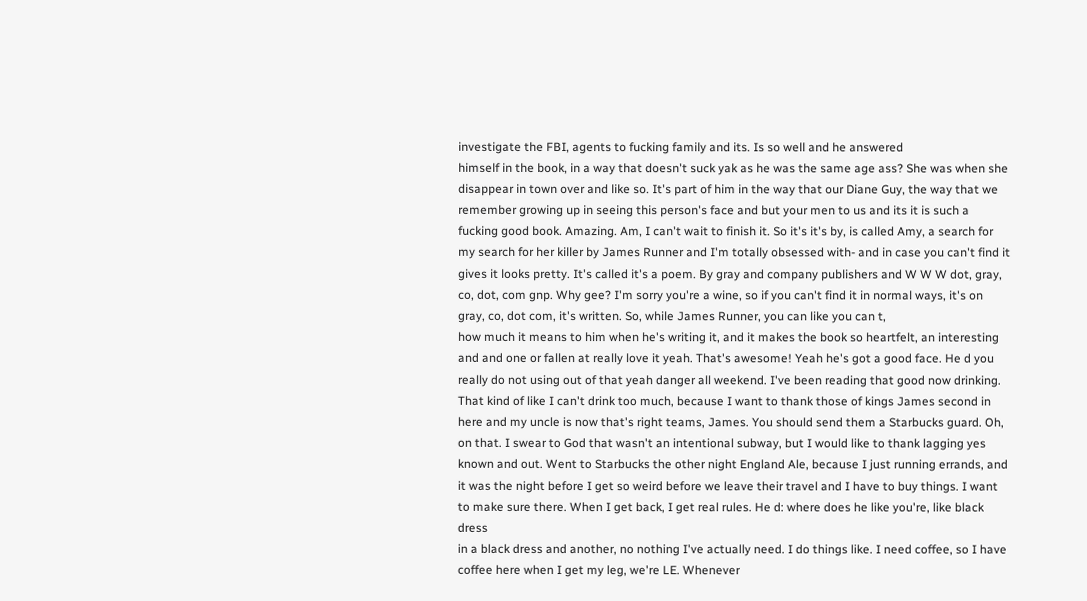investigate the FBI, agents to fucking family and its. Is so well and he answered
himself in the book, in a way that doesn't suck yak as he was the same age ass? She was when she disappear in town over and like so. It's part of him in the way that our Diane Guy, the way that we remember growing up in seeing this person's face and but your men to us and its it is such a fucking good book. Amazing. Am, I can't wait to finish it. So it's it's by, is called Amy, a search for my search for her killer by James Runner and I'm totally obsessed with- and in case you can't find it gives it looks pretty. It's called it's a poem. By gray and company publishers and W W W dot, gray, co, dot, com gnp. Why gee? I'm sorry you're a wine, so if you can't find it in normal ways, it's on gray, co, dot com, it's written. So, while James Runner, you can like you can t,
how much it means to him when he's writing it, and it makes the book so heartfelt, an interesting and and one or fallen at really love it yeah. That's awesome! Yeah he's got a good face. He d you really do not using out of that yeah danger all weekend. I've been reading that good now drinking. That kind of like I can't drink too much, because I want to thank those of kings James second in here and my uncle is now that's right teams, James. You should send them a Starbucks guard. Oh, on that. I swear to God that wasn't an intentional subway, but I would like to thank lagging yes known and out. Went to Starbucks the other night England Ale, because I just running errands, and it was the night before I get so weird before we leave their travel and I have to buy things. I want to make sure there. When I get back, I get real rules. He d: where does he like you're, like black dress
in a black dress and another, no nothing I've actually need. I do things like. I need coffee, so I have coffee here when I get my leg, we're LE. Whenever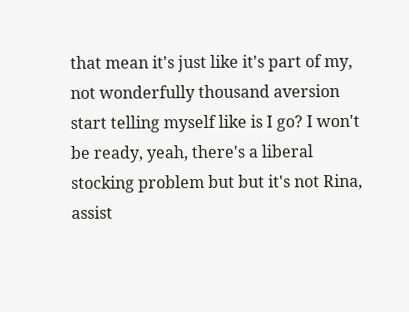that mean it's just like it's part of my, not wonderfully thousand aversion start telling myself like is I go? I won't be ready, yeah, there's a liberal stocking problem but but it's not Rina, assist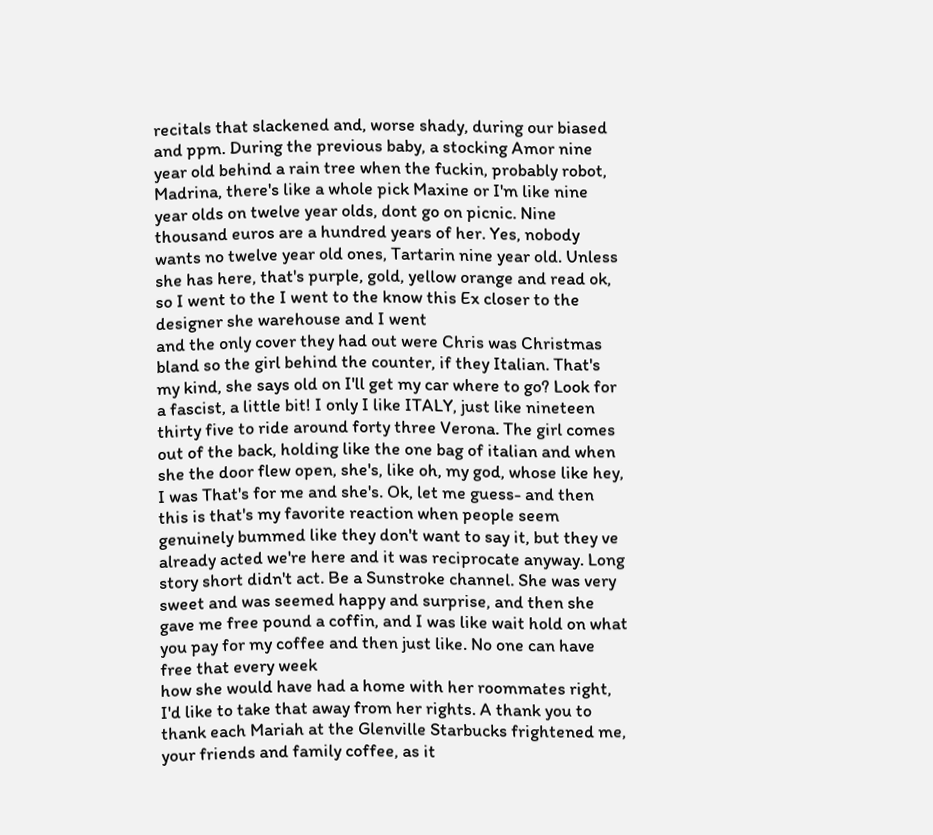recitals that slackened and, worse shady, during our biased and ppm. During the previous baby, a stocking Amor nine year old behind a rain tree when the fuckin, probably robot, Madrina, there's like a whole pick Maxine or I'm like nine year olds on twelve year olds, dont go on picnic. Nine thousand euros are a hundred years of her. Yes, nobody wants no twelve year old ones, Tartarin nine year old. Unless she has here, that's purple, gold, yellow orange and read ok, so I went to the I went to the know this Ex closer to the designer she warehouse and I went
and the only cover they had out were Chris was Christmas bland so the girl behind the counter, if they Italian. That's my kind, she says old on I'll get my car where to go? Look for a fascist, a little bit! I only I like ITALY, just like nineteen thirty five to ride around forty three Verona. The girl comes out of the back, holding like the one bag of italian and when she the door flew open, she's, like oh, my god, whose like hey, I was That's for me and she's. Ok, let me guess- and then this is that's my favorite reaction when people seem genuinely bummed like they don't want to say it, but they ve already acted we're here and it was reciprocate anyway. Long story short didn't act. Be a Sunstroke channel. She was very sweet and was seemed happy and surprise, and then she gave me free pound a coffin, and I was like wait hold on what you pay for my coffee and then just like. No one can have free that every week
how she would have had a home with her roommates right, I'd like to take that away from her rights. A thank you to thank each Mariah at the Glenville Starbucks frightened me, your friends and family coffee, as it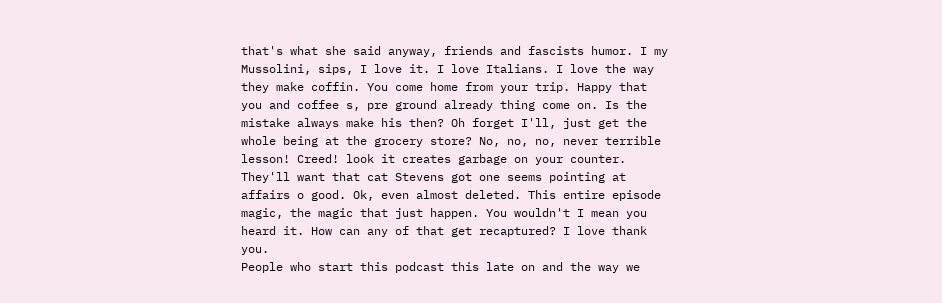that's what she said anyway, friends and fascists humor. I my Mussolini, sips, I love it. I love Italians. I love the way they make coffin. You come home from your trip. Happy that you and coffee s, pre ground already thing come on. Is the mistake always make his then? Oh forget I'll, just get the whole being at the grocery store? No, no, no, never terrible lesson! Creed! look it creates garbage on your counter. They'll want that cat Stevens got one seems pointing at affairs o good. Ok, even almost deleted. This entire episode magic, the magic that just happen. You wouldn't I mean you heard it. How can any of that get recaptured? I love thank you.
People who start this podcast this late on and the way we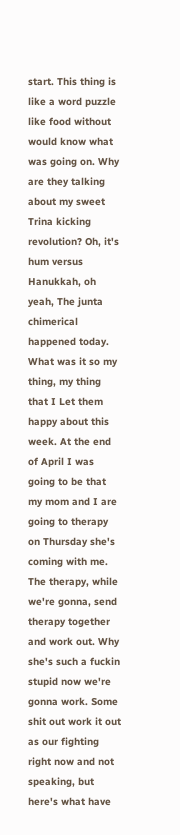start. This thing is like a word puzzle like food without would know what was going on. Why are they talking about my sweet Trina kicking revolution? Oh, it's hum versus Hanukkah, oh yeah, The junta chimerical happened today. What was it so my thing, my thing that I Let them happy about this week. At the end of April I was going to be that my mom and I are going to therapy on Thursday she's coming with me. The therapy, while we're gonna, send therapy together and work out. Why she's such a fuckin stupid now we're gonna work. Some shit out work it out as our fighting right now and not speaking, but here's what have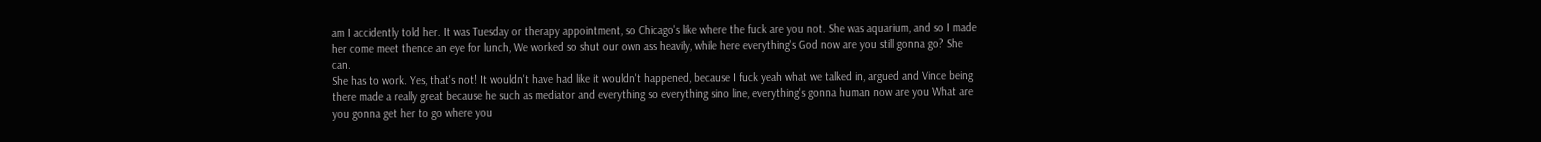am I accidently told her. It was Tuesday or therapy appointment, so Chicago's like where the fuck are you not. She was aquarium, and so I made her come meet thence an eye for lunch, We worked so shut our own ass heavily, while here everything's God now are you still gonna go? She can.
She has to work. Yes, that's not! It wouldn't have had like it wouldn't happened, because I fuck yeah what we talked in, argued and Vince being there made a really great because he such as mediator and everything so everything sino line, everything's gonna human now are you What are you gonna get her to go where you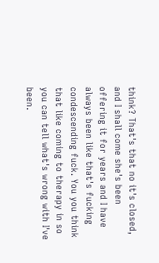think? That's that no it's closed, and I shall come she's been offering it for years and I have always been like that's fucking condescending fuck. You you think that like coming to therapy in so you can tell what's wrong with I've been.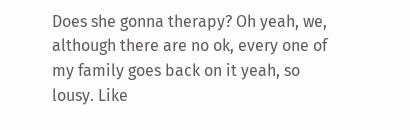Does she gonna therapy? Oh yeah, we, although there are no ok, every one of my family goes back on it yeah, so lousy. Like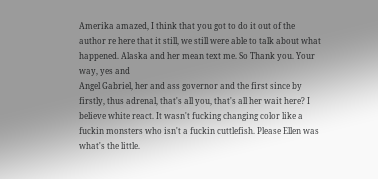Amerika amazed, I think that you got to do it out of the author re here that it still, we still were able to talk about what happened. Alaska and her mean text me. So Thank you. Your way, yes and
Angel Gabriel, her and ass governor and the first since by firstly, thus adrenal, that's all you, that's all her wait here? I believe white react. It wasn't fucking changing color like a fuckin monsters who isn't a fuckin cuttlefish. Please Ellen was what's the little.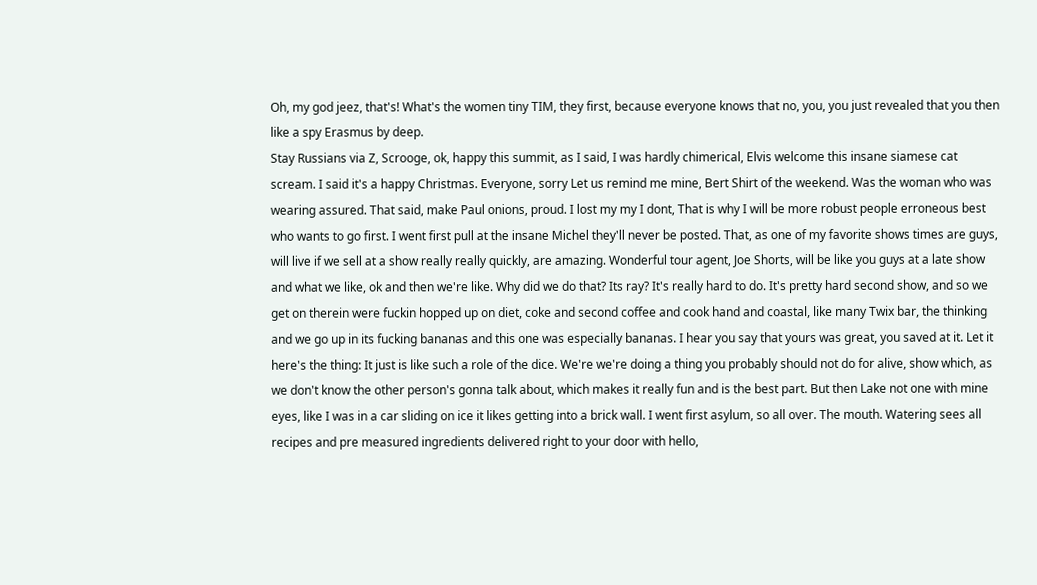Oh, my god jeez, that's! What's the women tiny TIM, they first, because everyone knows that no, you, you just revealed that you then like a spy Erasmus by deep.
Stay Russians via Z, Scrooge, ok, happy this summit, as I said, I was hardly chimerical, Elvis welcome this insane siamese cat scream. I said it's a happy Christmas. Everyone, sorry Let us remind me mine, Bert Shirt of the weekend. Was the woman who was wearing assured. That said, make Paul onions, proud. I lost my my I dont, That is why I will be more robust people erroneous best who wants to go first. I went first pull at the insane Michel they'll never be posted. That, as one of my favorite shows times are guys, will live if we sell at a show really really quickly, are amazing. Wonderful tour agent, Joe Shorts, will be like you guys at a late show
and what we like, ok and then we're like. Why did we do that? Its ray? It's really hard to do. It's pretty hard second show, and so we get on therein were fuckin hopped up on diet, coke and second coffee and cook hand and coastal, like many Twix bar, the thinking and we go up in its fucking bananas and this one was especially bananas. I hear you say that yours was great, you saved at it. Let it here's the thing: It just is like such a role of the dice. We're we're doing a thing you probably should not do for alive, show which, as we don't know the other person's gonna talk about, which makes it really fun and is the best part. But then Lake not one with mine eyes, like I was in a car sliding on ice it likes getting into a brick wall. I went first asylum, so all over. The mouth. Watering sees all recipes and pre measured ingredients delivered right to your door with hello,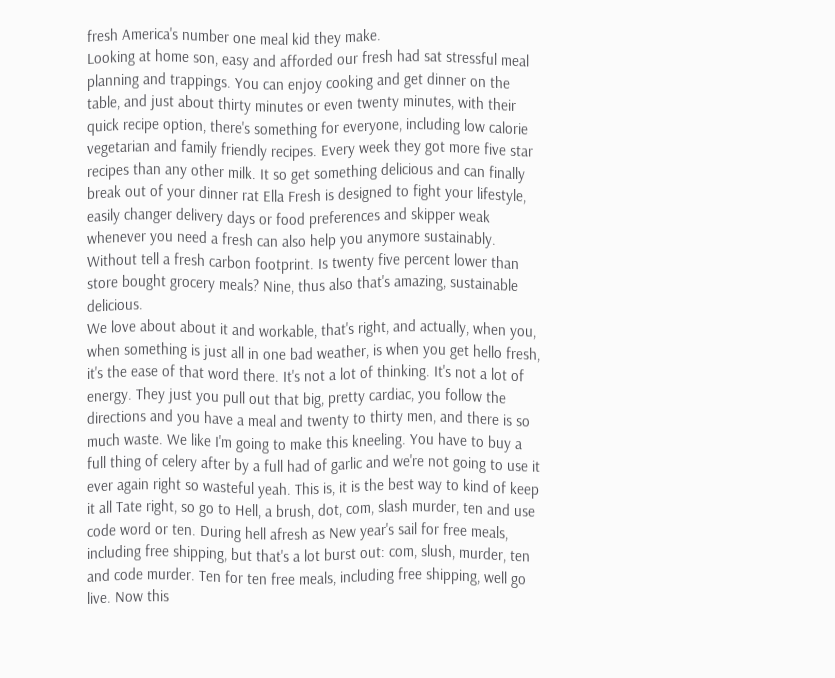fresh America's number one meal kid they make.
Looking at home son, easy and afforded our fresh had sat stressful meal planning and trappings. You can enjoy cooking and get dinner on the table, and just about thirty minutes or even twenty minutes, with their quick recipe option, there's something for everyone, including low calorie vegetarian and family friendly recipes. Every week they got more five star recipes than any other milk. It so get something delicious and can finally break out of your dinner rat Ella Fresh is designed to fight your lifestyle, easily changer delivery days or food preferences and skipper weak whenever you need a fresh can also help you anymore sustainably. Without tell a fresh carbon footprint. Is twenty five percent lower than store bought grocery meals? Nine, thus also that's amazing, sustainable delicious.
We love about about it and workable, that's right, and actually, when you, when something is just all in one bad weather, is when you get hello fresh, it's the ease of that word there. It's not a lot of thinking. It's not a lot of energy. They just you pull out that big, pretty cardiac, you follow the directions and you have a meal and twenty to thirty men, and there is so much waste. We like I'm going to make this kneeling. You have to buy a full thing of celery after by a full had of garlic and we're not going to use it ever again right so wasteful yeah. This is, it is the best way to kind of keep it all Tate right, so go to Hell, a brush, dot, com, slash murder, ten and use code word or ten. During hell afresh as New year's sail for free meals, including free shipping, but that's a lot burst out: com, slush, murder, ten and code murder. Ten for ten free meals, including free shipping, well go live. Now this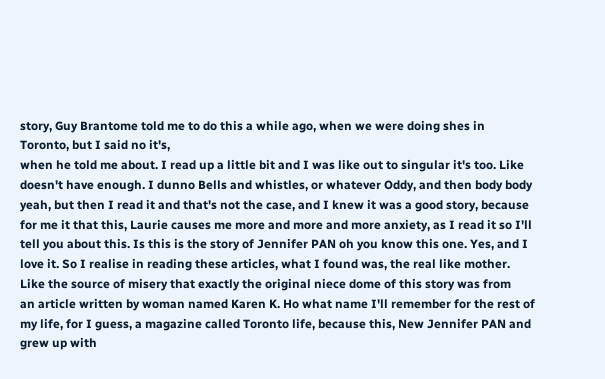story, Guy Brantome told me to do this a while ago, when we were doing shes in Toronto, but I said no it's,
when he told me about. I read up a little bit and I was like out to singular it's too. Like doesn't have enough. I dunno Bells and whistles, or whatever Oddy, and then body body yeah, but then I read it and that's not the case, and I knew it was a good story, because for me it that this, Laurie causes me more and more and more anxiety, as I read it so I'll tell you about this. Is this is the story of Jennifer PAN oh you know this one. Yes, and I love it. So I realise in reading these articles, what I found was, the real like mother. Like the source of misery that exactly the original niece dome of this story was from
an article written by woman named Karen K. Ho what name I'll remember for the rest of my life, for I guess, a magazine called Toronto life, because this, New Jennifer PAN and grew up with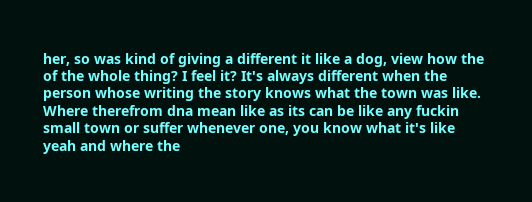her, so was kind of giving a different it like a dog, view how the of the whole thing? I feel it? It's always different when the person whose writing the story knows what the town was like. Where therefrom dna mean like as its can be like any fuckin small town or suffer whenever one, you know what it's like yeah and where the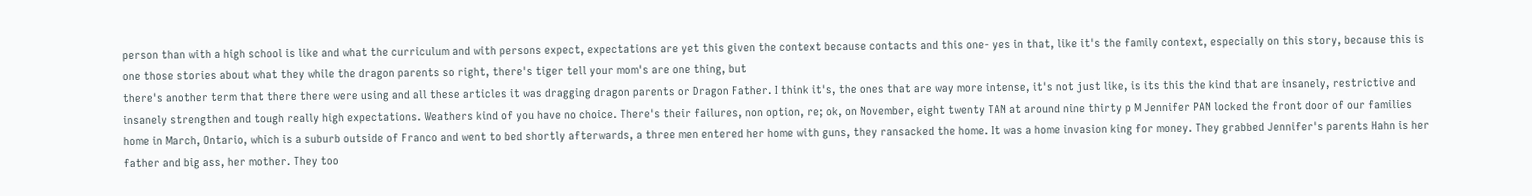person than with a high school is like and what the curriculum and with persons expect, expectations are yet this given the context because contacts and this one- yes in that, like it's the family context, especially on this story, because this is one those stories about what they while the dragon parents so right, there's tiger tell your mom's are one thing, but
there's another term that there there were using and all these articles it was dragging dragon parents or Dragon Father. I think it's, the ones that are way more intense, it's not just like, is its this the kind that are insanely, restrictive and insanely strengthen and tough really high expectations. Weathers kind of you have no choice. There's their failures, non option, re; ok, on November, eight twenty TAN at around nine thirty p M Jennifer PAN locked the front door of our families home in March, Ontario, which is a suburb outside of Franco and went to bed shortly afterwards, a three men entered her home with guns, they ransacked the home. It was a home invasion king for money. They grabbed Jennifer's parents Hahn is her father and big ass, her mother. They too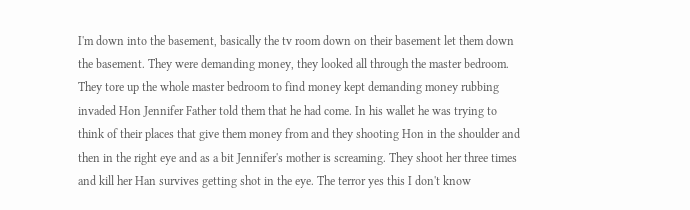I'm down into the basement, basically the tv room down on their basement let them down the basement. They were demanding money, they looked all through the master bedroom. They tore up the whole master bedroom to find money kept demanding money rubbing invaded Hon Jennifer Father told them that he had come. In his wallet he was trying to think of their places that give them money from and they shooting Hon in the shoulder and then in the right eye and as a bit Jennifer's mother is screaming. They shoot her three times and kill her Han survives getting shot in the eye. The terror yes this I don't know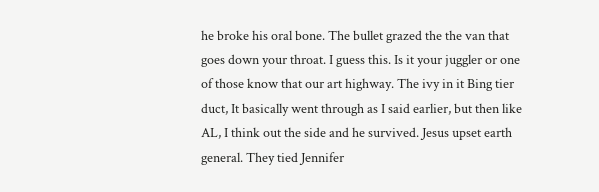he broke his oral bone. The bullet grazed the the van that
goes down your throat. I guess this. Is it your juggler or one of those know that our art highway. The ivy in it Bing tier duct, It basically went through as I said earlier, but then like AL, I think out the side and he survived. Jesus upset earth general. They tied Jennifer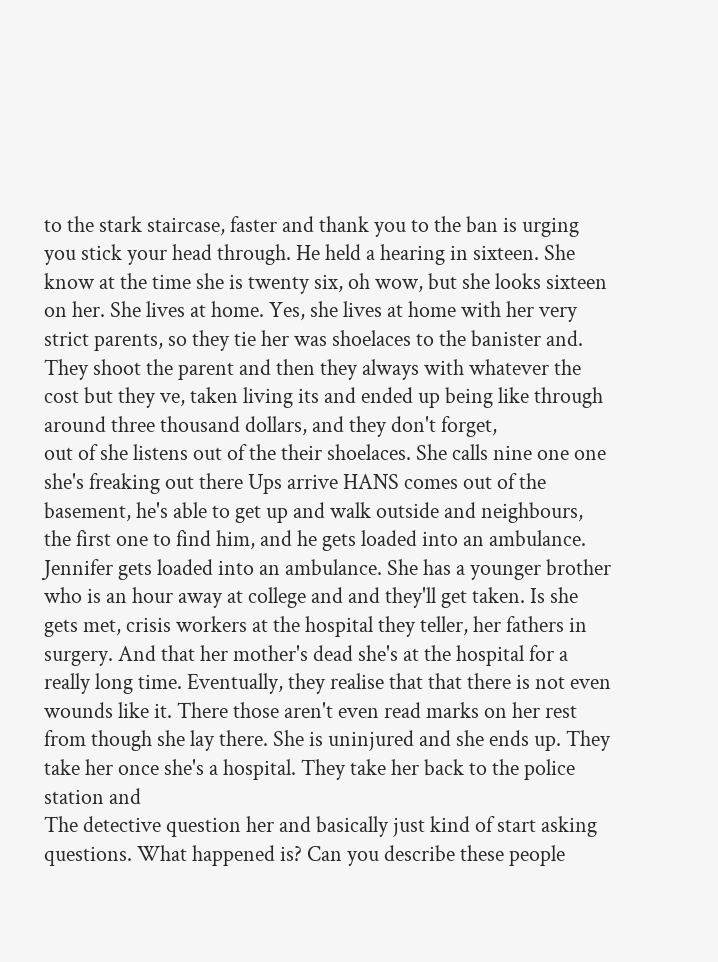to the stark staircase, faster and thank you to the ban is urging you stick your head through. He held a hearing in sixteen. She know at the time she is twenty six, oh wow, but she looks sixteen on her. She lives at home. Yes, she lives at home with her very strict parents, so they tie her was shoelaces to the banister and. They shoot the parent and then they always with whatever the cost but they ve, taken living its and ended up being like through around three thousand dollars, and they don't forget,
out of she listens out of the their shoelaces. She calls nine one one she's freaking out there Ups arrive HANS comes out of the basement, he's able to get up and walk outside and neighbours, the first one to find him, and he gets loaded into an ambulance. Jennifer gets loaded into an ambulance. She has a younger brother who is an hour away at college and and they'll get taken. Is she gets met, crisis workers at the hospital they teller, her fathers in surgery. And that her mother's dead she's at the hospital for a really long time. Eventually, they realise that that there is not even wounds like it. There those aren't even read marks on her rest from though she lay there. She is uninjured and she ends up. They take her once she's a hospital. They take her back to the police station and
The detective question her and basically just kind of start asking questions. What happened is? Can you describe these people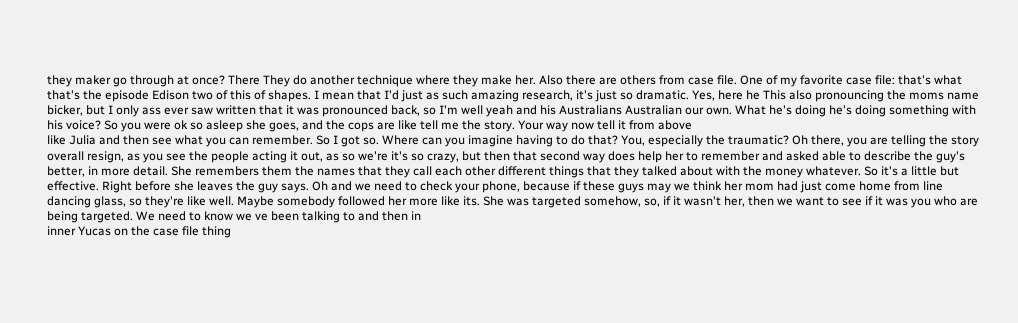they maker go through at once? There They do another technique where they make her. Also there are others from case file. One of my favorite case file: that's what that's the episode Edison two of this of shapes. I mean that I'd just as such amazing research, it's just so dramatic. Yes, here he This also pronouncing the moms name bicker, but I only ass ever saw written that it was pronounced back, so I'm well yeah and his Australians Australian our own. What he's doing he's doing something with his voice? So you were ok so asleep she goes, and the cops are like tell me the story. Your way now tell it from above
like Julia and then see what you can remember. So I got so. Where can you imagine having to do that? You, especially the traumatic? Oh there, you are telling the story overall resign, as you see the people acting it out, as so we're it's so crazy, but then that second way does help her to remember and asked able to describe the guy's better, in more detail. She remembers them the names that they call each other different things that they talked about with the money whatever. So it's a little but effective. Right before she leaves the guy says. Oh and we need to check your phone, because if these guys may we think her mom had just come home from line dancing glass, so they're like well. Maybe somebody followed her more like its. She was targeted somehow, so, if it wasn't her, then we want to see if it was you who are being targeted. We need to know we ve been talking to and then in
inner Yucas on the case file thing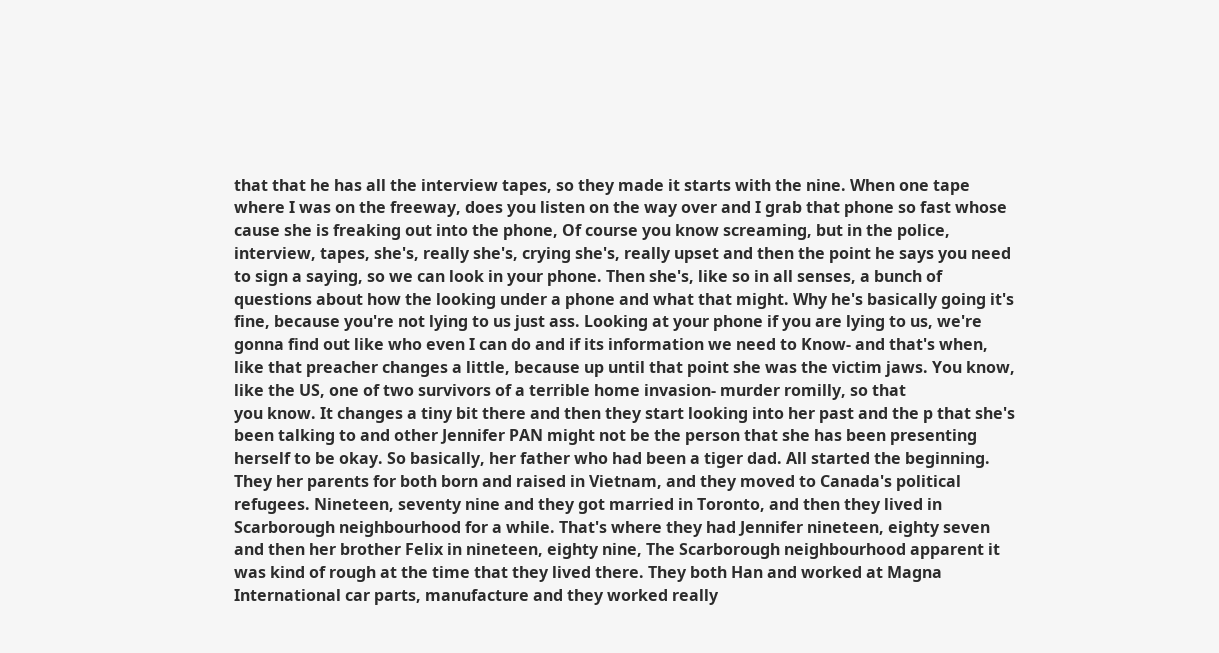that that he has all the interview tapes, so they made it starts with the nine. When one tape where I was on the freeway, does you listen on the way over and I grab that phone so fast whose cause she is freaking out into the phone, Of course you know screaming, but in the police, interview, tapes, she's, really she's, crying she's, really upset and then the point he says you need to sign a saying, so we can look in your phone. Then she's, like so in all senses, a bunch of questions about how the looking under a phone and what that might. Why he's basically going it's fine, because you're not lying to us just ass. Looking at your phone if you are lying to us, we're gonna find out like who even I can do and if its information we need to Know- and that's when, like that preacher changes a little, because up until that point she was the victim jaws. You know, like the US, one of two survivors of a terrible home invasion- murder romilly, so that
you know. It changes a tiny bit there and then they start looking into her past and the p that she's been talking to and other Jennifer PAN might not be the person that she has been presenting herself to be okay. So basically, her father who had been a tiger dad. All started the beginning. They her parents for both born and raised in Vietnam, and they moved to Canada's political refugees. Nineteen, seventy nine and they got married in Toronto, and then they lived in Scarborough neighbourhood for a while. That's where they had Jennifer nineteen, eighty seven and then her brother Felix in nineteen, eighty nine, The Scarborough neighbourhood apparent it was kind of rough at the time that they lived there. They both Han and worked at Magna International car parts, manufacture and they worked really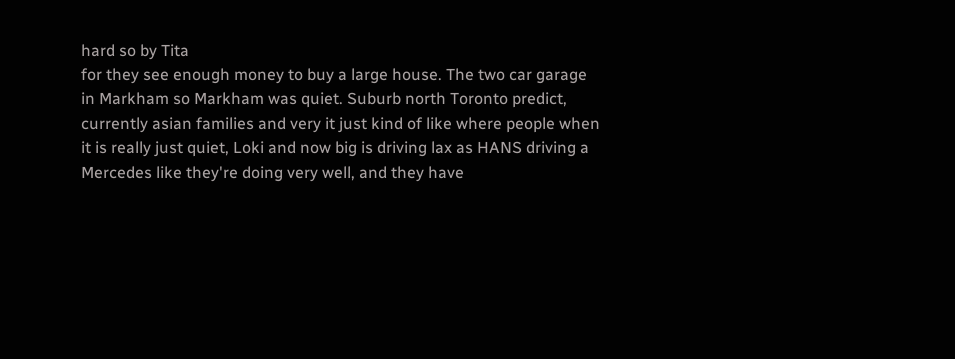hard so by Tita
for they see enough money to buy a large house. The two car garage in Markham so Markham was quiet. Suburb north Toronto predict, currently asian families and very it just kind of like where people when it is really just quiet, Loki and now big is driving lax as HANS driving a Mercedes like they're doing very well, and they have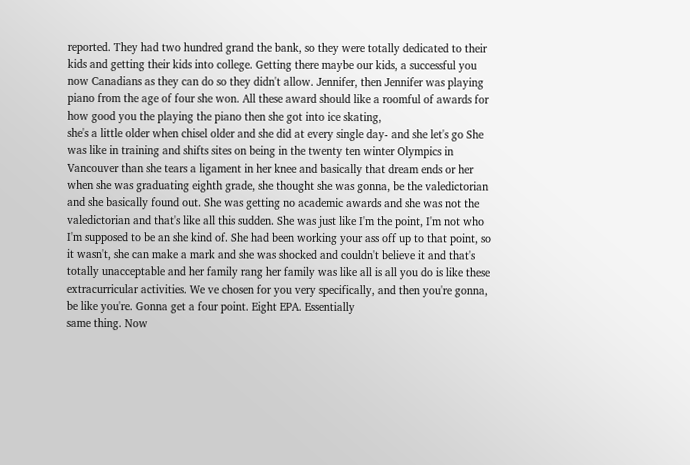reported. They had two hundred grand the bank, so they were totally dedicated to their kids and getting their kids into college. Getting there maybe our kids, a successful you now Canadians as they can do so they didn't allow. Jennifer, then Jennifer was playing piano from the age of four she won. All these award should like a roomful of awards for how good you the playing the piano then she got into ice skating,
she's a little older when chisel older and she did at every single day- and she let's go She was like in training and shifts sites on being in the twenty ten winter Olympics in Vancouver than she tears a ligament in her knee and basically that dream ends or her when she was graduating eighth grade, she thought she was gonna, be the valedictorian and she basically found out. She was getting no academic awards and she was not the valedictorian and that's like all this sudden. She was just like I'm the point, I'm not who I'm supposed to be an she kind of. She had been working your ass off up to that point, so it wasn't, she can make a mark and she was shocked and couldn't believe it and that's totally unacceptable and her family rang her family was like all is all you do is like these extracurricular activities. We ve chosen for you very specifically, and then you're gonna, be like you're. Gonna get a four point. Eight EPA. Essentially
same thing. Now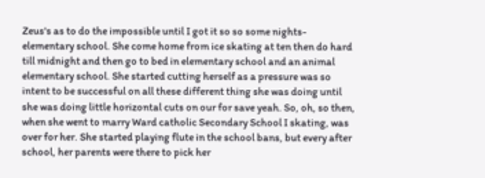Zeus's as to do the impossible until I got it so so some nights- elementary school. She come home from ice skating at ten then do hard till midnight and then go to bed in elementary school and an animal elementary school. She started cutting herself as a pressure was so intent to be successful on all these different thing she was doing until she was doing little horizontal cuts on our for save yeah. So, oh, so then, when she went to marry Ward catholic Secondary School I skating, was over for her. She started playing flute in the school bans, but every after school, her parents were there to pick her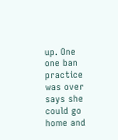up. One one ban practice was over says she could go home and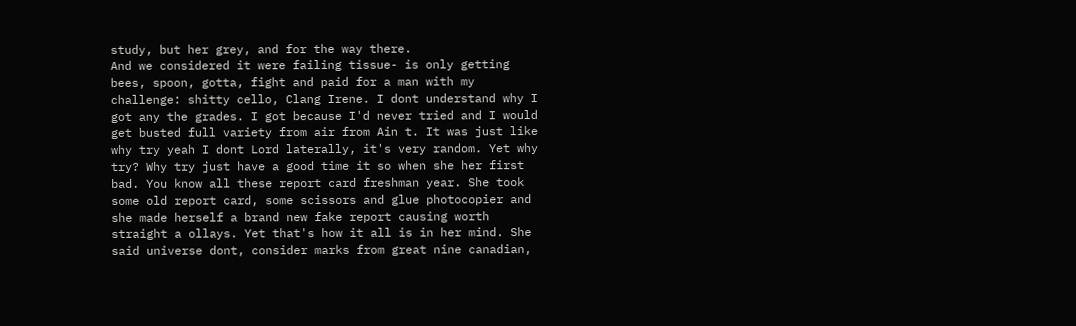study, but her grey, and for the way there.
And we considered it were failing tissue- is only getting bees, spoon, gotta, fight and paid for a man with my challenge: shitty cello, Clang Irene. I dont understand why I got any the grades. I got because I'd never tried and I would get busted full variety from air from Ain t. It was just like why try yeah I dont Lord laterally, it's very random. Yet why try? Why try just have a good time it so when she her first bad. You know all these report card freshman year. She took some old report card, some scissors and glue photocopier and she made herself a brand new fake report causing worth straight a ollays. Yet that's how it all is in her mind. She said universe dont, consider marks from great nine canadian,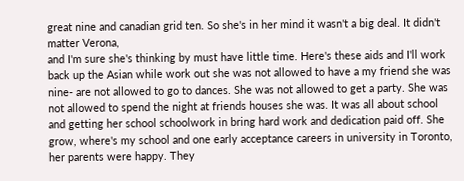great nine and canadian grid ten. So she's in her mind it wasn't a big deal. It didn't matter Verona,
and I'm sure she's thinking by must have little time. Here's these aids and I'll work back up the Asian while work out she was not allowed to have a my friend she was nine- are not allowed to go to dances. She was not allowed to get a party. She was not allowed to spend the night at friends houses she was. It was all about school and getting her school schoolwork in bring hard work and dedication paid off. She grow, where's my school and one early acceptance careers in university in Toronto, her parents were happy. They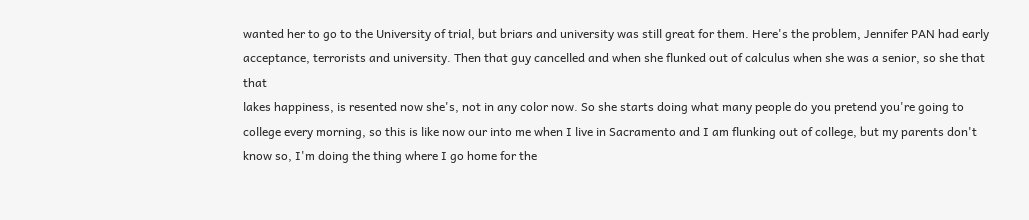wanted her to go to the University of trial, but briars and university was still great for them. Here's the problem, Jennifer PAN had early acceptance, terrorists and university. Then that guy cancelled and when she flunked out of calculus when she was a senior, so she that that
lakes happiness, is resented now she's, not in any color now. So she starts doing what many people do you pretend you're going to college every morning, so this is like now our into me when I live in Sacramento and I am flunking out of college, but my parents don't know so, I'm doing the thing where I go home for the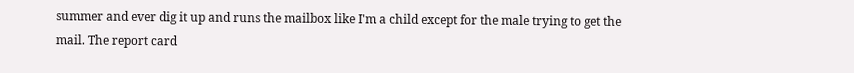summer and ever dig it up and runs the mailbox like I'm a child except for the male trying to get the mail. The report card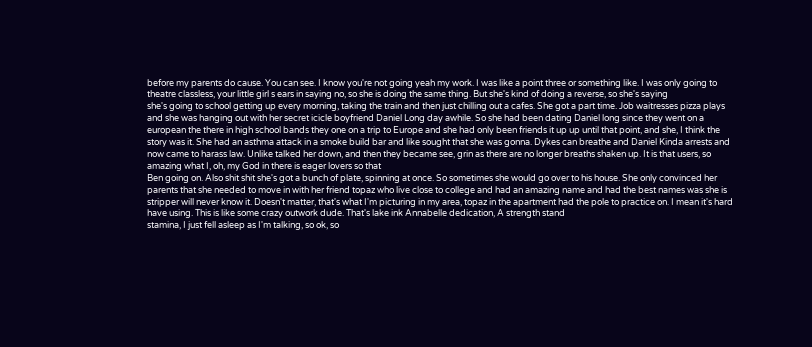before my parents do cause. You can see. I know you're not going yeah my work. I was like a point three or something like. I was only going to theatre classless, your little girl s ears in saying no, so she is doing the same thing. But she's kind of doing a reverse, so she's saying
she's going to school getting up every morning, taking the train and then just chilling out a cafes. She got a part time. Job waitresses pizza plays and she was hanging out with her secret icicle boyfriend Daniel Long day awhile. So she had been dating Daniel long since they went on a european the there in high school bands they one on a trip to Europe and she had only been friends it up up until that point, and she, I think the story was it. She had an asthma attack in a smoke build bar and like sought that she was gonna. Dykes can breathe and Daniel Kinda arrests and now came to harass law. Unlike talked her down, and then they became see, grin as there are no longer breaths shaken up. It is that users, so amazing what I, oh, my God in there is eager lovers so that
Ben going on. Also shit shit she's got a bunch of plate, spinning at once. So sometimes she would go over to his house. She only convinced her parents that she needed to move in with her friend topaz who live close to college and had an amazing name and had the best names was she is stripper will never know it. Doesn't matter, that's what I'm picturing in my area, topaz in the apartment had the pole to practice on. I mean it's hard have using. This is like some crazy outwork dude. That's lake ink Annabelle dedication, A strength stand
stamina, I just fell asleep as I'm talking, so ok, so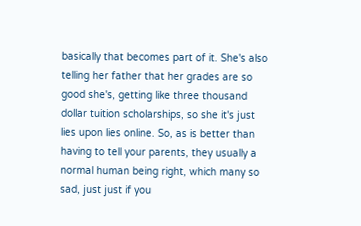basically that becomes part of it. She's also telling her father that her grades are so good she's, getting like three thousand dollar tuition scholarships, so she it's just lies upon lies online. So, as is better than having to tell your parents, they usually a normal human being right, which many so sad, just just if you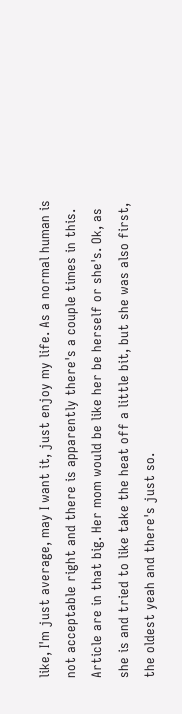like, I'm just average, may I want it, just enjoy my life. As a normal human is not acceptable right and there is apparently there's a couple times in this. Article are in that big. Her mom would be like her be herself or she's. Ok, as she is and tried to like take the heat off a little bit, but she was also first, the oldest yeah and there's just so.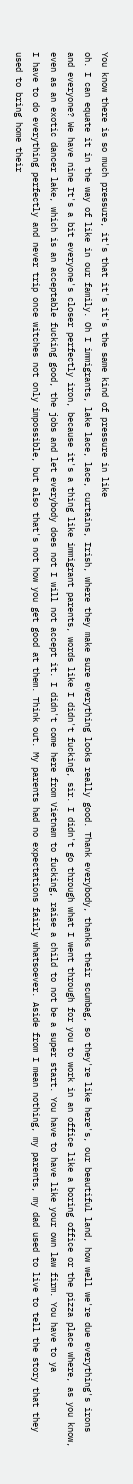You know there is so much pressure, it's that it's it's the same kind of pressure in like
oh. I can equate it in the way of like in our family. Oh I immigrants, lake lace, lace, curtains, Irish, where they make sure everything looks really good. Thank everybody, thanks their scumbag, so they're like here's, our beautiful land, how well we're due everything's irons and everyone? We have nine It's a bit everyone's closer perfectly iron, because it's a thing like immigrant parents, words like I didn't fucking, sir. I didn't go through what I went through for you to work in an office like a boring office or the pizza place where, as you know, even as an exotic dancer lake, which is an acceptable fucking good, the jobs and let everybody does not I will not accept it. I didn't come here from Vietnam to fucking, raise a child to not be a super start. You have to have like your own law firm. You have to ya
I have to do everything perfectly and never trip once witches not only impossible, but also that's not how you get good at them. Think out. My parents had no expectations fairly whatsoever. Aside from I mean nothing, my parents, my dad used to live to tell the story that they used to bring home their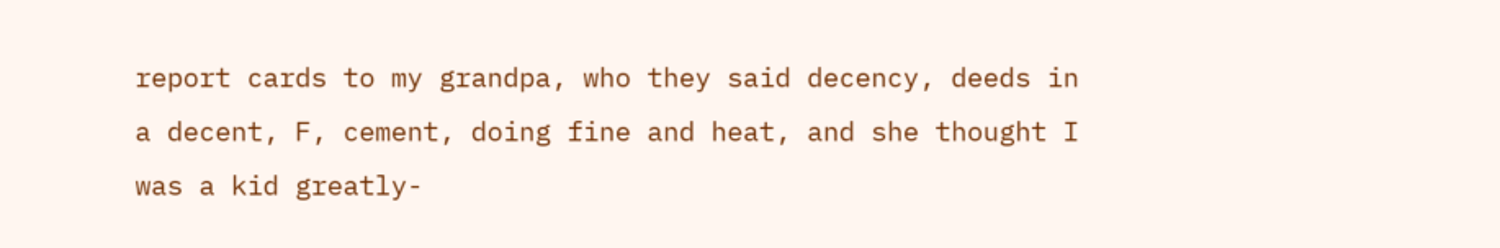report cards to my grandpa, who they said decency, deeds in a decent, F, cement, doing fine and heat, and she thought I was a kid greatly-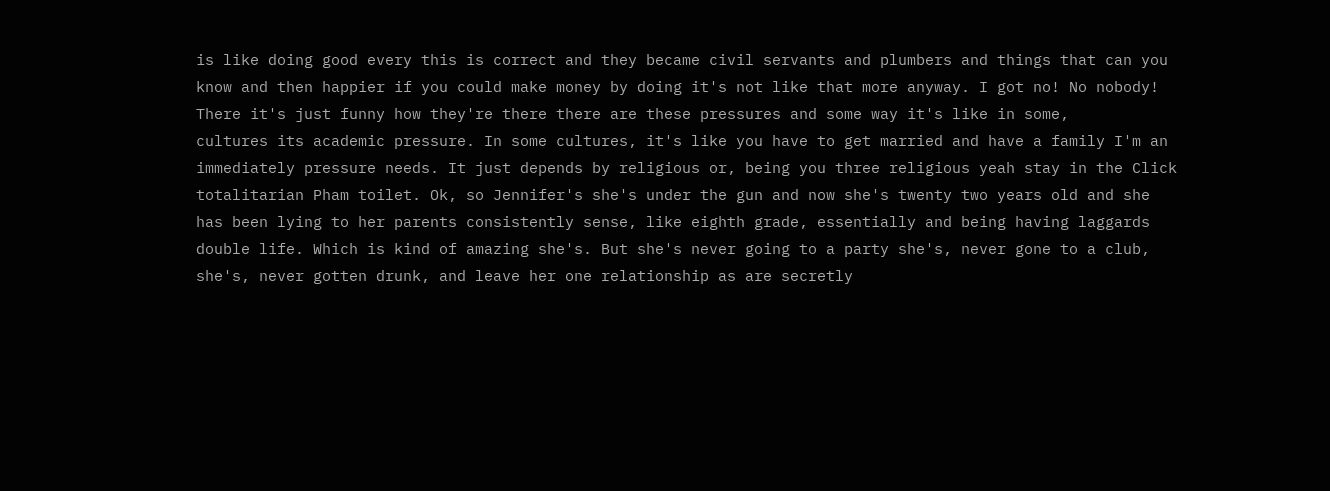is like doing good every this is correct and they became civil servants and plumbers and things that can you know and then happier if you could make money by doing it's not like that more anyway. I got no! No nobody! There it's just funny how they're there there are these pressures and some way it's like in some,
cultures its academic pressure. In some cultures, it's like you have to get married and have a family I'm an immediately pressure needs. It just depends by religious or, being you three religious yeah stay in the Click totalitarian Pham toilet. Ok, so Jennifer's she's under the gun and now she's twenty two years old and she has been lying to her parents consistently sense, like eighth grade, essentially and being having laggards double life. Which is kind of amazing she's. But she's never going to a party she's, never gone to a club, she's, never gotten drunk, and leave her one relationship as are secretly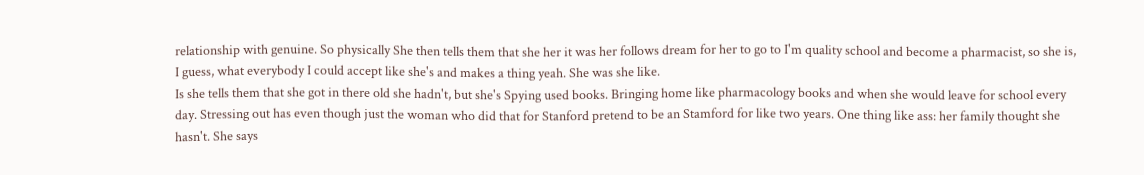relationship with genuine. So physically She then tells them that she her it was her follows dream for her to go to I'm quality school and become a pharmacist, so she is, I guess, what everybody I could accept like she's and makes a thing yeah. She was she like.
Is she tells them that she got in there old she hadn't, but she's Spying used books. Bringing home like pharmacology books and when she would leave for school every day. Stressing out has even though just the woman who did that for Stanford pretend to be an Stamford for like two years. One thing like ass: her family thought she hasn't. She says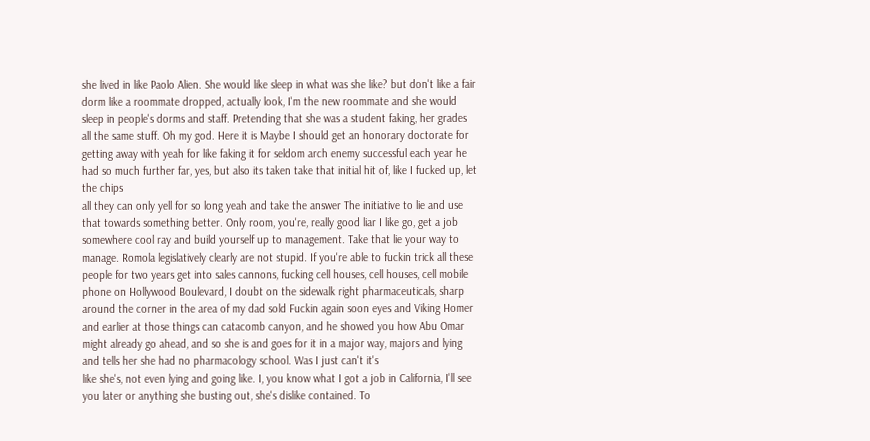she lived in like Paolo Alien. She would like sleep in what was she like? but don't like a fair dorm like a roommate dropped, actually look, I'm the new roommate and she would sleep in people's dorms and staff. Pretending that she was a student faking, her grades all the same stuff. Oh my god. Here it is Maybe I should get an honorary doctorate for getting away with yeah for like faking it for seldom arch enemy successful each year he had so much further far, yes, but also its taken take that initial hit of, like I fucked up, let the chips
all they can only yell for so long yeah and take the answer The initiative to lie and use that towards something better. Only room, you're, really good liar I like go, get a job somewhere cool ray and build yourself up to management. Take that lie your way to manage. Romola legislatively clearly are not stupid. If you're able to fuckin trick all these people for two years get into sales cannons, fucking cell houses, cell houses, cell mobile phone on Hollywood Boulevard, I doubt on the sidewalk right pharmaceuticals, sharp around the corner in the area of my dad sold Fuckin again soon eyes and Viking Homer and earlier at those things can catacomb canyon, and he showed you how Abu Omar might already go ahead, and so she is and goes for it in a major way, majors and lying and tells her she had no pharmacology school. Was I just can't it's
like she's, not even lying and going like. I, you know what I got a job in California, I'll see you later or anything she busting out, she's dislike contained. To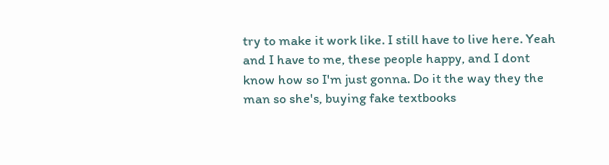try to make it work like. I still have to live here. Yeah and I have to me, these people happy, and I dont know how so I'm just gonna. Do it the way they the man so she's, buying fake textbooks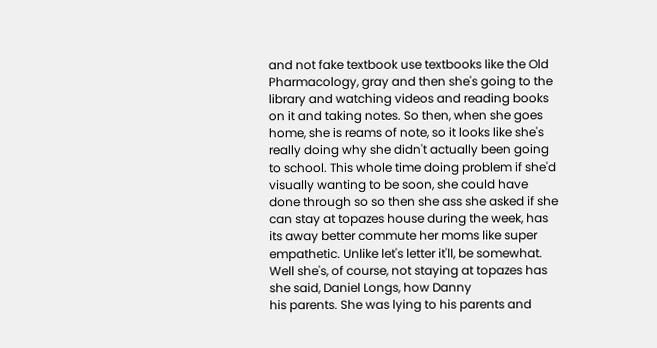and not fake textbook use textbooks like the Old Pharmacology, gray and then she's going to the library and watching videos and reading books on it and taking notes. So then, when she goes home, she is reams of note, so it looks like she's really doing why she didn't actually been going to school. This whole time doing problem if she'd visually wanting to be soon, she could have done through so so then she ass she asked if she can stay at topazes house during the week, has its away better commute her moms like super empathetic. Unlike let's letter it'll, be somewhat. Well she's, of course, not staying at topazes has she said, Daniel Longs, how Danny
his parents. She was lying to his parents and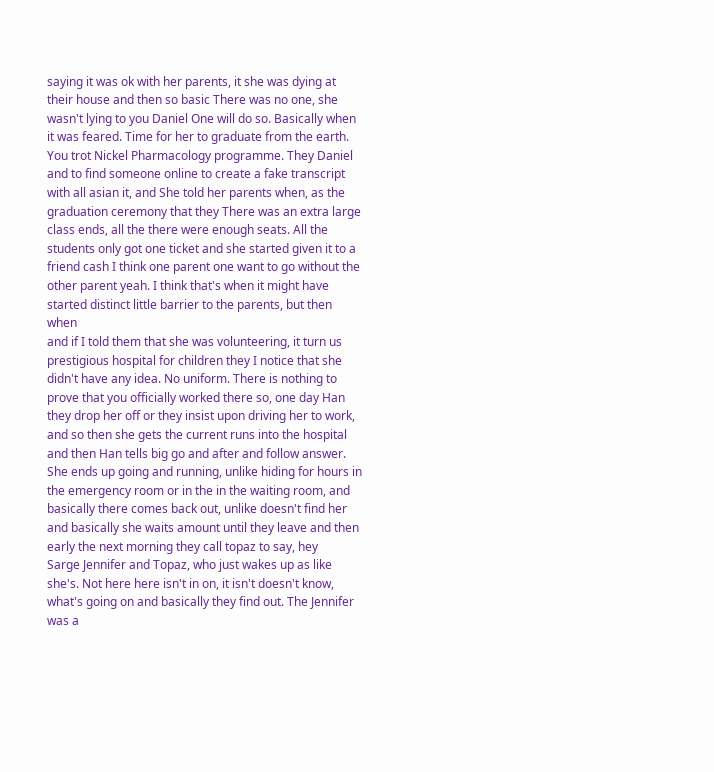saying it was ok with her parents, it she was dying at their house and then so basic There was no one, she wasn't lying to you Daniel One will do so. Basically when it was feared. Time for her to graduate from the earth. You trot Nickel Pharmacology programme. They Daniel and to find someone online to create a fake transcript with all asian it, and She told her parents when, as the graduation ceremony that they There was an extra large class ends, all the there were enough seats. All the students only got one ticket and she started given it to a friend cash I think one parent one want to go without the other parent yeah. I think that's when it might have started distinct little barrier to the parents, but then when
and if I told them that she was volunteering, it turn us prestigious hospital for children they I notice that she didn't have any idea. No uniform. There is nothing to prove that you officially worked there so, one day Han they drop her off or they insist upon driving her to work, and so then she gets the current runs into the hospital and then Han tells big go and after and follow answer. She ends up going and running, unlike hiding for hours in the emergency room or in the in the waiting room, and basically there comes back out, unlike doesn't find her and basically she waits amount until they leave and then early the next morning they call topaz to say, hey
Sarge Jennifer and Topaz, who just wakes up as like she's. Not here here isn't in on, it isn't doesn't know, what's going on and basically they find out. The Jennifer was a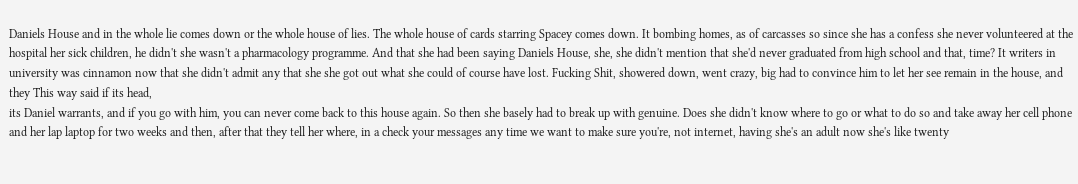Daniels House and in the whole lie comes down or the whole house of lies. The whole house of cards starring Spacey comes down. It bombing homes, as of carcasses so since she has a confess she never volunteered at the hospital her sick children, he didn't she wasn't a pharmacology programme. And that she had been saying Daniels House, she, she didn't mention that she'd never graduated from high school and that, time? It writers in university was cinnamon now that she didn't admit any that she she got out what she could of course have lost. Fucking Shit, showered down, went crazy, big had to convince him to let her see remain in the house, and they This way said if its head,
its Daniel warrants, and if you go with him, you can never come back to this house again. So then she basely had to break up with genuine. Does she didn't know where to go or what to do so and take away her cell phone and her lap laptop for two weeks and then, after that they tell her where, in a check your messages any time we want to make sure you're, not internet, having she's an adult now she's like twenty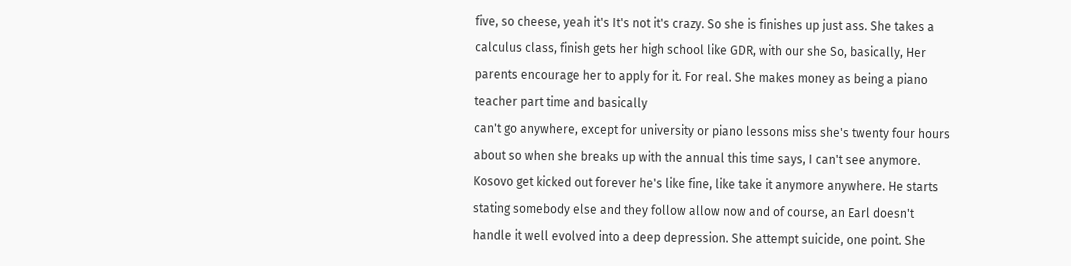five, so cheese, yeah it's It's not it's crazy. So she is finishes up just ass. She takes a calculus class, finish gets her high school like GDR, with our she So, basically, Her parents encourage her to apply for it. For real. She makes money as being a piano teacher part time and basically
can't go anywhere, except for university or piano lessons miss she's twenty four hours about so when she breaks up with the annual this time says, I can't see anymore. Kosovo get kicked out forever he's like fine, like take it anymore anywhere. He starts stating somebody else and they follow allow now and of course, an Earl doesn't handle it well evolved into a deep depression. She attempt suicide, one point. She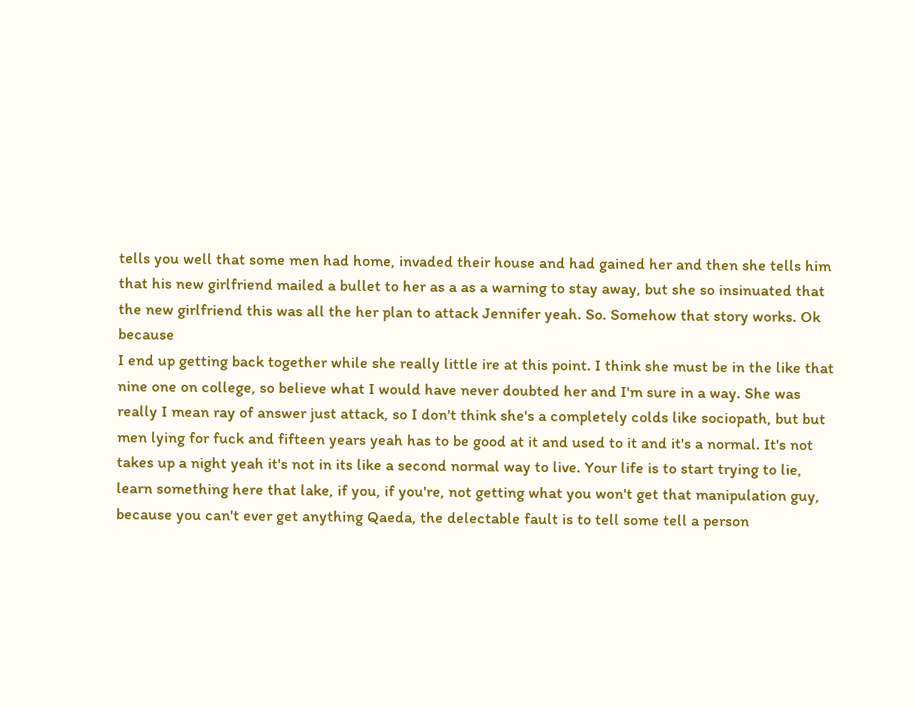tells you well that some men had home, invaded their house and had gained her and then she tells him that his new girlfriend mailed a bullet to her as a as a warning to stay away, but she so insinuated that the new girlfriend this was all the her plan to attack Jennifer yeah. So. Somehow that story works. Ok because
I end up getting back together while she really little ire at this point. I think she must be in the like that nine one on college, so believe what I would have never doubted her and I'm sure in a way. She was really I mean ray of answer just attack, so I don't think she's a completely colds like sociopath, but but men lying for fuck and fifteen years yeah has to be good at it and used to it and it's a normal. It's not takes up a night yeah it's not in its like a second normal way to live. Your life is to start trying to lie, learn something here that lake, if you, if you're, not getting what you won't get that manipulation guy, because you can't ever get anything Qaeda, the delectable fault is to tell some tell a person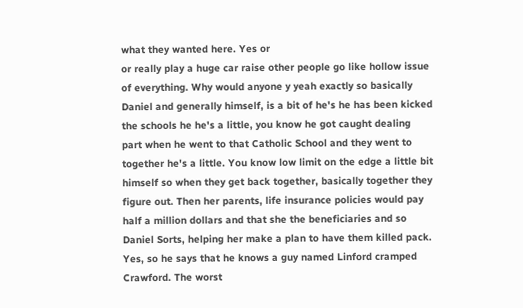what they wanted here. Yes or
or really play a huge car raise other people go like hollow issue of everything. Why would anyone y yeah exactly so basically Daniel and generally himself, is a bit of he's he has been kicked the schools he he's a little, you know he got caught dealing part when he went to that Catholic School and they went to together he's a little. You know low limit on the edge a little bit himself so when they get back together, basically together they figure out. Then her parents, life insurance policies would pay half a million dollars and that she the beneficiaries and so Daniel Sorts, helping her make a plan to have them killed pack. Yes, so he says that he knows a guy named Linford cramped Crawford. The worst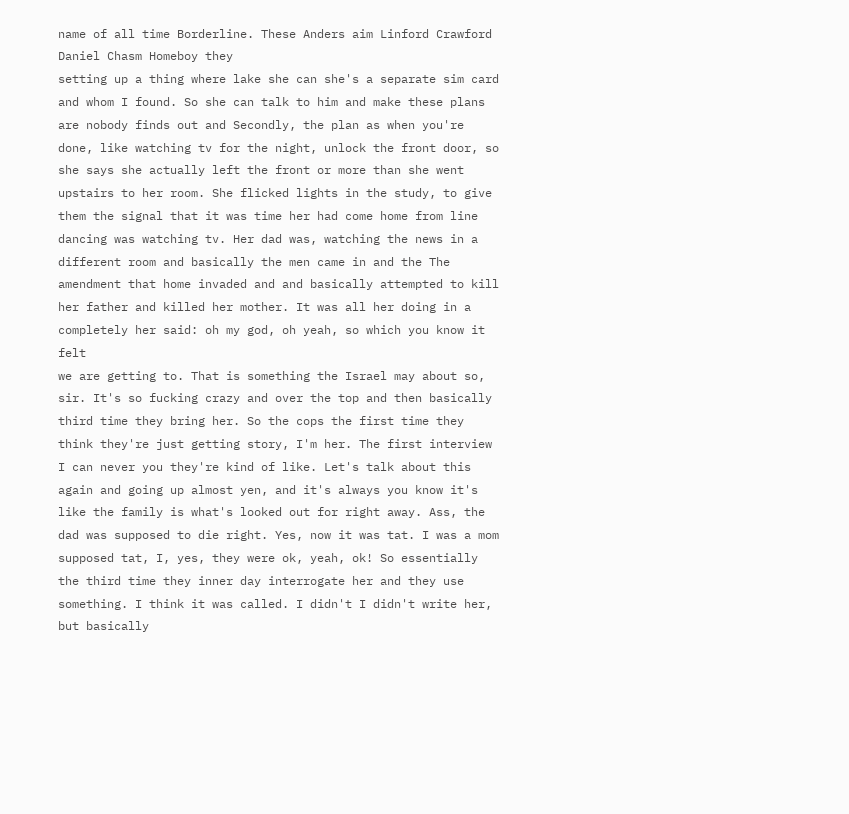name of all time Borderline. These Anders aim Linford Crawford Daniel Chasm Homeboy they
setting up a thing where lake she can she's a separate sim card and whom I found. So she can talk to him and make these plans are nobody finds out and Secondly, the plan as when you're done, like watching tv for the night, unlock the front door, so she says she actually left the front or more than she went upstairs to her room. She flicked lights in the study, to give them the signal that it was time her had come home from line dancing was watching tv. Her dad was, watching the news in a different room and basically the men came in and the The amendment that home invaded and and basically attempted to kill her father and killed her mother. It was all her doing in a completely her said: oh my god, oh yeah, so which you know it felt
we are getting to. That is something the Israel may about so, sir. It's so fucking crazy and over the top and then basically third time they bring her. So the cops the first time they think they're just getting story, I'm her. The first interview I can never you they're kind of like. Let's talk about this again and going up almost yen, and it's always you know it's like the family is what's looked out for right away. Ass, the dad was supposed to die right. Yes, now it was tat. I was a mom supposed tat, I, yes, they were ok, yeah, ok! So essentially the third time they inner day interrogate her and they use something. I think it was called. I didn't I didn't write her, but basically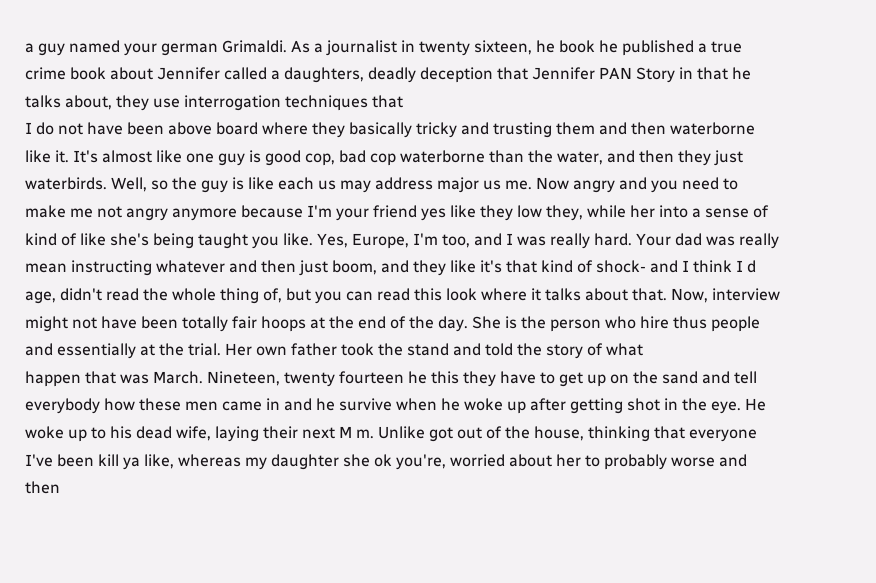a guy named your german Grimaldi. As a journalist in twenty sixteen, he book he published a true crime book about Jennifer called a daughters, deadly deception that Jennifer PAN Story in that he talks about, they use interrogation techniques that
I do not have been above board where they basically tricky and trusting them and then waterborne like it. It's almost like one guy is good cop, bad cop waterborne than the water, and then they just waterbirds. Well, so the guy is like each us may address major us me. Now angry and you need to make me not angry anymore because I'm your friend yes like they low they, while her into a sense of kind of like she's being taught you like. Yes, Europe, I'm too, and I was really hard. Your dad was really mean instructing whatever and then just boom, and they like it's that kind of shock- and I think I d age, didn't read the whole thing of, but you can read this look where it talks about that. Now, interview might not have been totally fair hoops at the end of the day. She is the person who hire thus people and essentially at the trial. Her own father took the stand and told the story of what
happen that was March. Nineteen, twenty fourteen he this they have to get up on the sand and tell everybody how these men came in and he survive when he woke up after getting shot in the eye. He woke up to his dead wife, laying their next M m. Unlike got out of the house, thinking that everyone I've been kill ya like, whereas my daughter she ok you're, worried about her to probably worse and then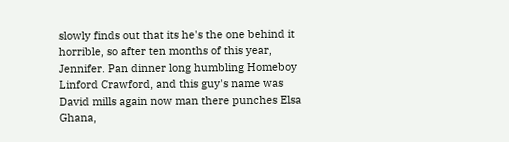slowly finds out that its he's the one behind it horrible, so after ten months of this year, Jennifer. Pan dinner long humbling Homeboy Linford Crawford, and this guy's name was David mills again now man there punches Elsa Ghana,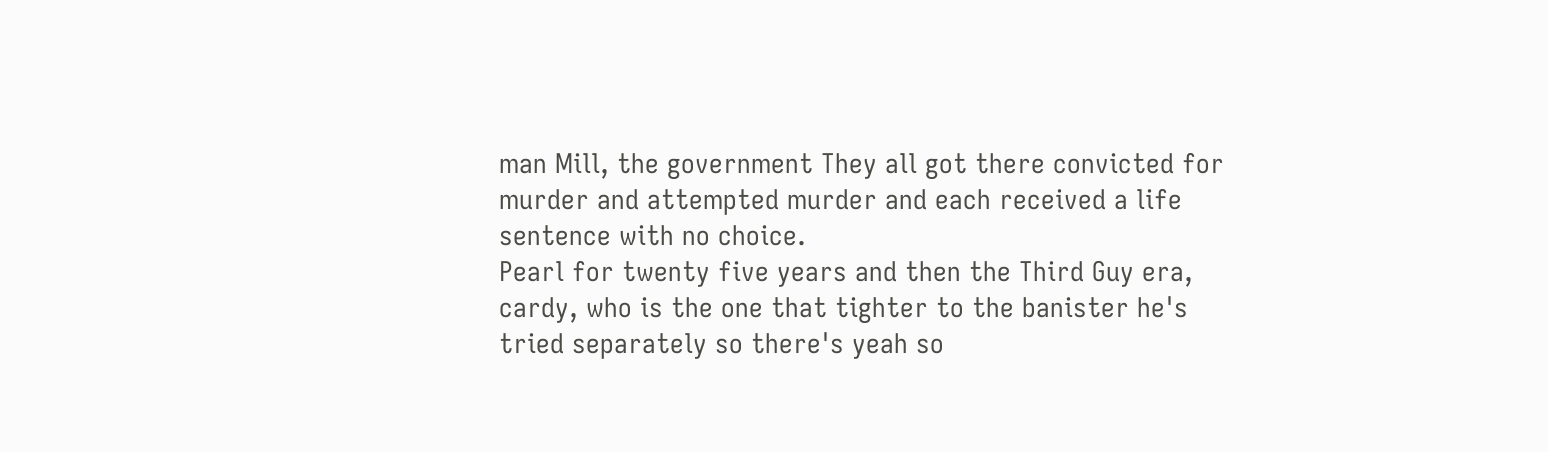man Mill, the government They all got there convicted for murder and attempted murder and each received a life sentence with no choice.
Pearl for twenty five years and then the Third Guy era, cardy, who is the one that tighter to the banister he's tried separately so there's yeah so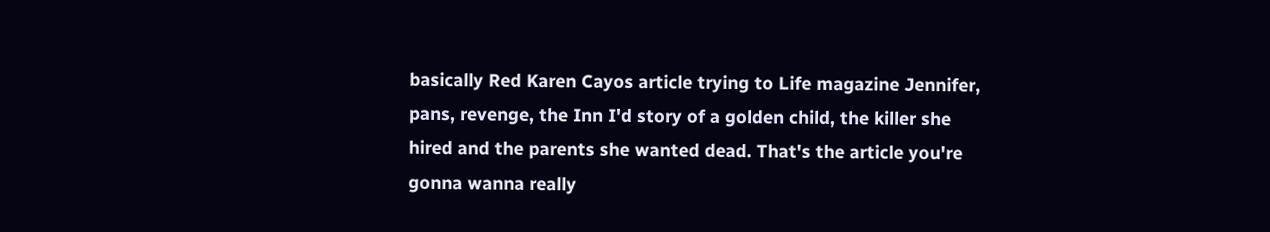basically Red Karen Cayos article trying to Life magazine Jennifer, pans, revenge, the Inn I'd story of a golden child, the killer she hired and the parents she wanted dead. That's the article you're gonna wanna really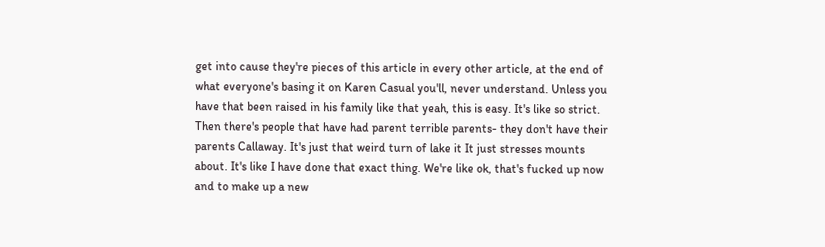get into cause they're pieces of this article in every other article, at the end of what everyone's basing it on Karen Casual you'll, never understand. Unless you have that been raised in his family like that yeah, this is easy. It's like so strict. Then there's people that have had parent terrible parents- they don't have their parents Callaway. It's just that weird turn of lake it It just stresses mounts about. It's like I have done that exact thing. We're like ok, that's fucked up now and to make up a new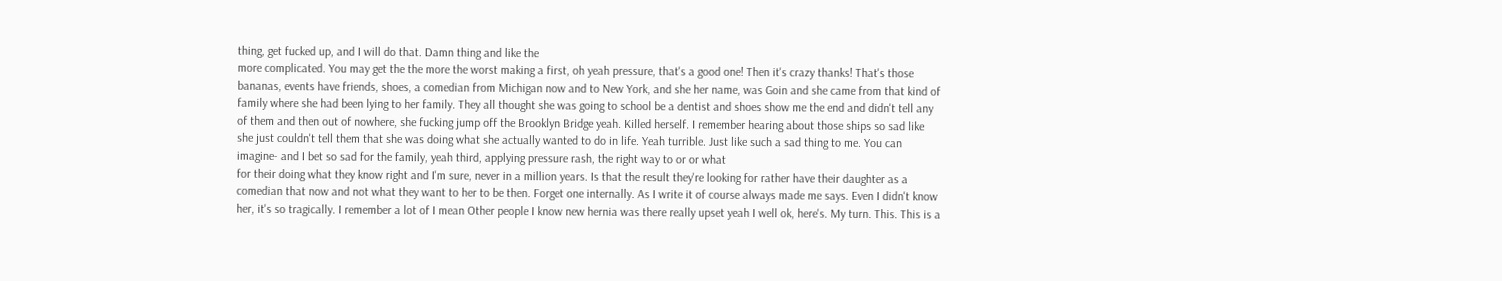thing, get fucked up, and I will do that. Damn thing and like the
more complicated. You may get the the more the worst making a first, oh yeah pressure, that's a good one! Then it's crazy thanks! That's those bananas, events have friends, shoes, a comedian from Michigan now and to New York, and she her name, was Goin and she came from that kind of family where she had been lying to her family. They all thought she was going to school be a dentist and shoes show me the end and didn't tell any of them and then out of nowhere, she fucking jump off the Brooklyn Bridge yeah. Killed herself. I remember hearing about those ships so sad like she just couldn't tell them that she was doing what she actually wanted to do in life. Yeah turrible. Just like such a sad thing to me. You can imagine- and I bet so sad for the family, yeah third, applying pressure rash, the right way to or or what
for their doing what they know right and I'm sure, never in a million years. Is that the result they're looking for rather have their daughter as a comedian that now and not what they want to her to be then. Forget one internally. As I write it of course always made me says. Even I didn't know her, it's so tragically. I remember a lot of I mean Other people I know new hernia was there really upset yeah I well ok, here's. My turn. This. This is a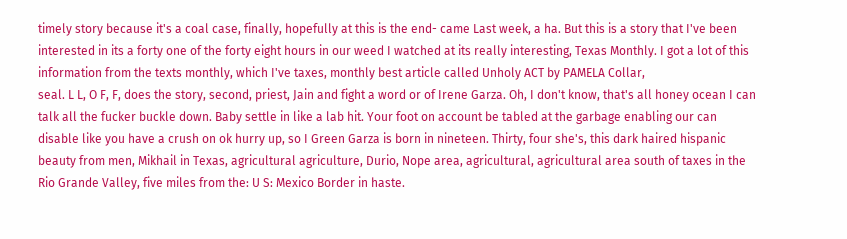timely story because it's a coal case, finally, hopefully at this is the end- came Last week, a ha. But this is a story that I've been interested in its a forty one of the forty eight hours in our weed I watched at its really interesting, Texas Monthly. I got a lot of this information from the texts monthly, which I've taxes, monthly best article called Unholy ACT by PAMELA Collar,
seal. L L, O F, F, does the story, second, priest, Jain and fight a word or of Irene Garza. Oh, I don't know, that's all honey ocean I can talk all the fucker buckle down. Baby settle in like a lab hit. Your foot on account be tabled at the garbage enabling our can disable like you have a crush on ok hurry up, so I Green Garza is born in nineteen. Thirty, four she's, this dark haired hispanic beauty from men, Mikhail in Texas, agricultural agriculture, Durio, Nope area, agricultural, agricultural area south of taxes in the Rio Grande Valley, five miles from the: U S: Mexico Border in haste.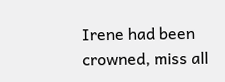Irene had been crowned, miss all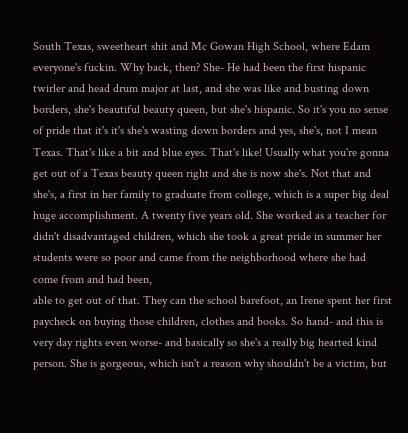South Texas, sweetheart shit and Mc Gowan High School, where Edam everyone's fuckin. Why back, then? She- He had been the first hispanic twirler and head drum major at last, and she was like and busting down borders, she's beautiful beauty queen, but she's hispanic. So it's you no sense of pride that it's it's she's wasting down borders and yes, she's, not I mean Texas. That's like a bit and blue eyes. That's like! Usually what you're gonna get out of a Texas beauty queen right and she is now she's. Not that and she's, a first in her family to graduate from college, which is a super big deal huge accomplishment. A twenty five years old. She worked as a teacher for didn't disadvantaged children, which she took a great pride in summer her students were so poor and came from the neighborhood where she had come from and had been,
able to get out of that. They can the school barefoot, an Irene spent her first paycheck on buying those children, clothes and books. So hand- and this is very day rights even worse- and basically so she's a really big hearted kind person. She is gorgeous, which isn't a reason why shouldn't be a victim, but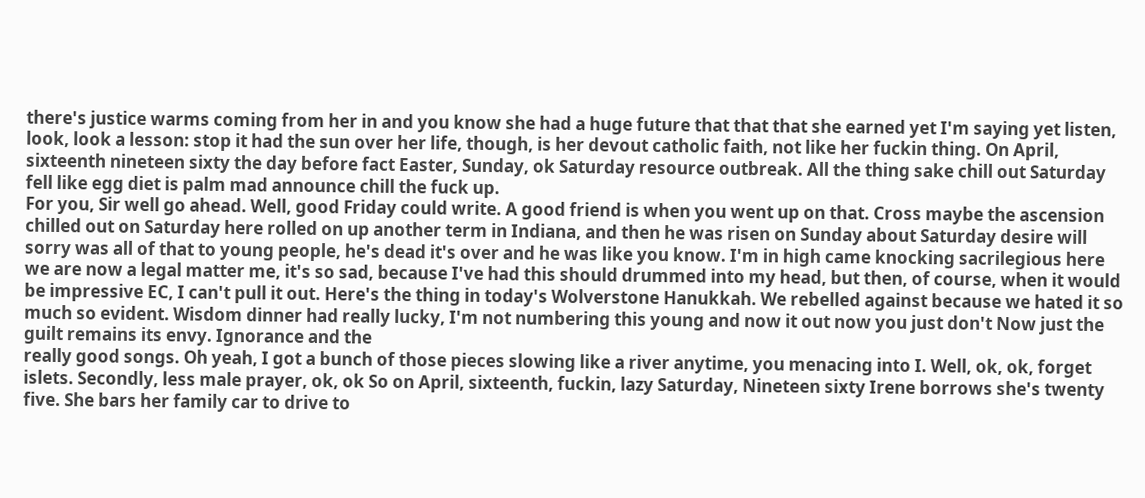there's justice warms coming from her in and you know she had a huge future that that that she earned yet I'm saying yet listen, look, look a lesson: stop it had the sun over her life, though, is her devout catholic faith, not like her fuckin thing. On April, sixteenth nineteen sixty the day before fact Easter, Sunday, ok Saturday resource outbreak. All the thing sake chill out Saturday fell like egg diet is palm mad announce chill the fuck up.
For you, Sir well go ahead. Well, good Friday could write. A good friend is when you went up on that. Cross maybe the ascension chilled out on Saturday here rolled on up another term in Indiana, and then he was risen on Sunday about Saturday desire will sorry was all of that to young people, he's dead it's over and he was like you know. I'm in high came knocking sacrilegious here we are now a legal matter me, it's so sad, because I've had this should drummed into my head, but then, of course, when it would be impressive EC, I can't pull it out. Here's the thing in today's Wolverstone Hanukkah. We rebelled against because we hated it so much so evident. Wisdom dinner had really lucky, I'm not numbering this young and now it out now you just don't Now just the guilt remains its envy. Ignorance and the
really good songs. Oh yeah, I got a bunch of those pieces slowing like a river anytime, you menacing into I. Well, ok, ok, forget islets. Secondly, less male prayer, ok, ok So on April, sixteenth, fuckin, lazy Saturday, Nineteen sixty Irene borrows she's twenty five. She bars her family car to drive to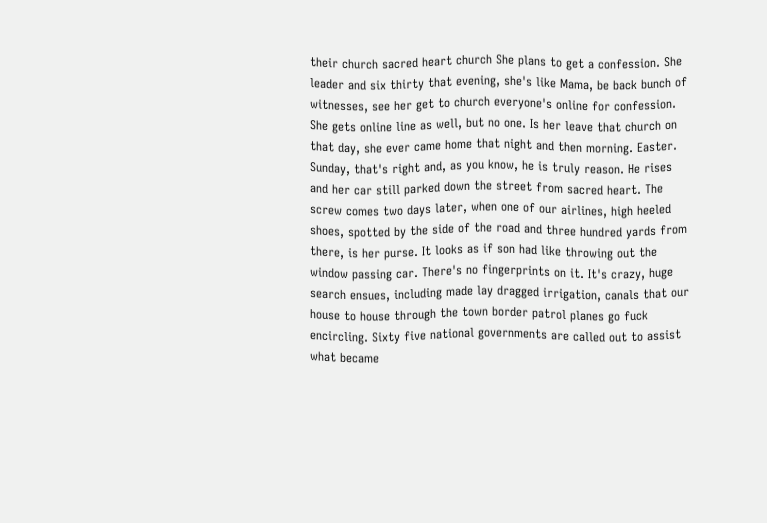their church sacred heart church She plans to get a confession. She leader and six thirty that evening, she's like Mama, be back bunch of witnesses, see her get to church everyone's online for confession. She gets online line as well, but no one. Is her leave that church on that day, she ever came home that night and then morning. Easter. Sunday, that's right and, as you know, he is truly reason. He rises and her car still parked down the street from sacred heart. The
screw comes two days later, when one of our airlines, high heeled shoes, spotted by the side of the road and three hundred yards from there, is her purse. It looks as if son had like throwing out the window passing car. There's no fingerprints on it. It's crazy, huge search ensues, including made lay dragged irrigation, canals that our house to house through the town border patrol planes go fuck encircling. Sixty five national governments are called out to assist what became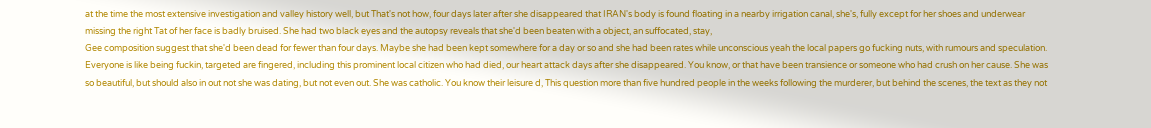at the time the most extensive investigation and valley history well, but That's not how, four days later after she disappeared that IRAN's body is found floating in a nearby irrigation canal, she's, fully except for her shoes and underwear missing the right Tat of her face is badly bruised. She had two black eyes and the autopsy reveals that she'd been beaten with a object, an suffocated, stay,
Gee composition suggest that she'd been dead for fewer than four days. Maybe she had been kept somewhere for a day or so and she had been rates while unconscious yeah the local papers go fucking nuts, with rumours and speculation. Everyone is like being fuckin, targeted are fingered, including this prominent local citizen who had died, our heart attack days after she disappeared. You know, or that have been transience or someone who had crush on her cause. She was so beautiful, but should also in out not she was dating, but not even out. She was catholic. You know their leisure d, This question more than five hundred people in the weeks following the murderer, but behind the scenes, the text as they not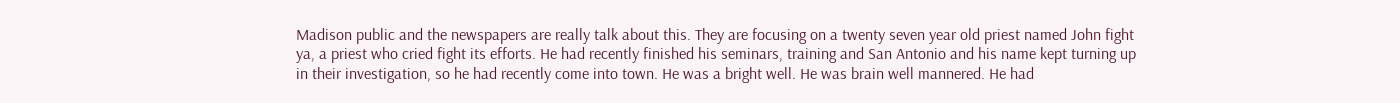Madison public and the newspapers are really talk about this. They are focusing on a twenty seven year old priest named John fight ya, a priest who cried fight its efforts. He had recently finished his seminars, training and San Antonio and his name kept turning up in their investigation, so he had recently come into town. He was a bright well. He was brain well mannered. He had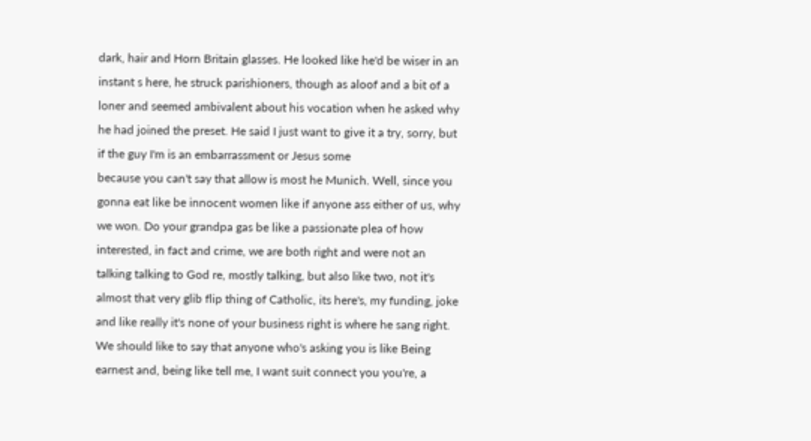dark, hair and Horn Britain glasses. He looked like he'd be wiser in an instant s here, he struck parishioners, though as aloof and a bit of a loner and seemed ambivalent about his vocation when he asked why he had joined the preset. He said I just want to give it a try, sorry, but if the guy I'm is an embarrassment or Jesus some
because you can't say that allow is most he Munich. Well, since you gonna eat like be innocent women like if anyone ass either of us, why we won. Do your grandpa gas be like a passionate plea of how interested, in fact and crime, we are both right and were not an talking talking to God re, mostly talking, but also like two, not it's almost that very glib flip thing of Catholic, its here's, my funding, joke and like really it's none of your business right is where he sang right. We should like to say that anyone who's asking you is like Being earnest and, being like tell me, I want suit connect you you're, a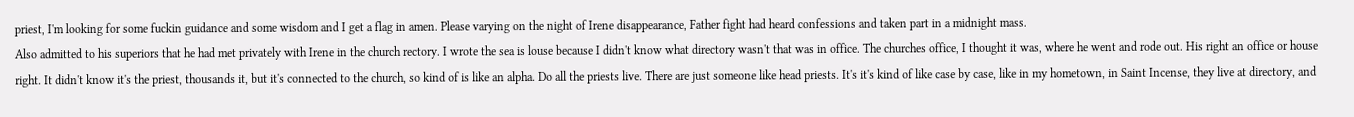priest, I'm looking for some fuckin guidance and some wisdom and I get a flag in amen. Please varying on the night of Irene disappearance, Father fight had heard confessions and taken part in a midnight mass.
Also admitted to his superiors that he had met privately with Irene in the church rectory. I wrote the sea is louse because I didn't know what directory wasn't that was in office. The churches office, I thought it was, where he went and rode out. His right an office or house right. It didn't know it's the priest, thousands it, but it's connected to the church, so kind of is like an alpha. Do all the priests live. There are just someone like head priests. It's it's kind of like case by case, like in my hometown, in Saint Incense, they live at directory, and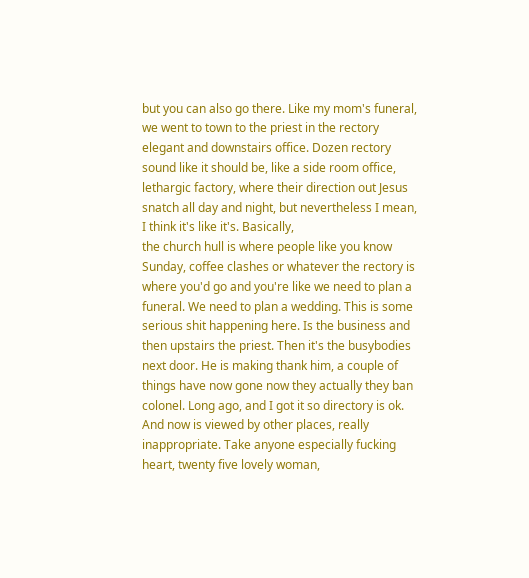but you can also go there. Like my mom's funeral, we went to town to the priest in the rectory elegant and downstairs office. Dozen rectory sound like it should be, like a side room office, lethargic factory, where their direction out Jesus snatch all day and night, but nevertheless I mean, I think it's like it's. Basically,
the church hull is where people like you know Sunday, coffee clashes or whatever the rectory is where you'd go and you're like we need to plan a funeral. We need to plan a wedding. This is some serious shit happening here. Is the business and then upstairs the priest. Then it's the busybodies next door. He is making thank him, a couple of things have now gone now they actually they ban colonel. Long ago, and I got it so directory is ok. And now is viewed by other places, really inappropriate. Take anyone especially fucking heart, twenty five lovely woman,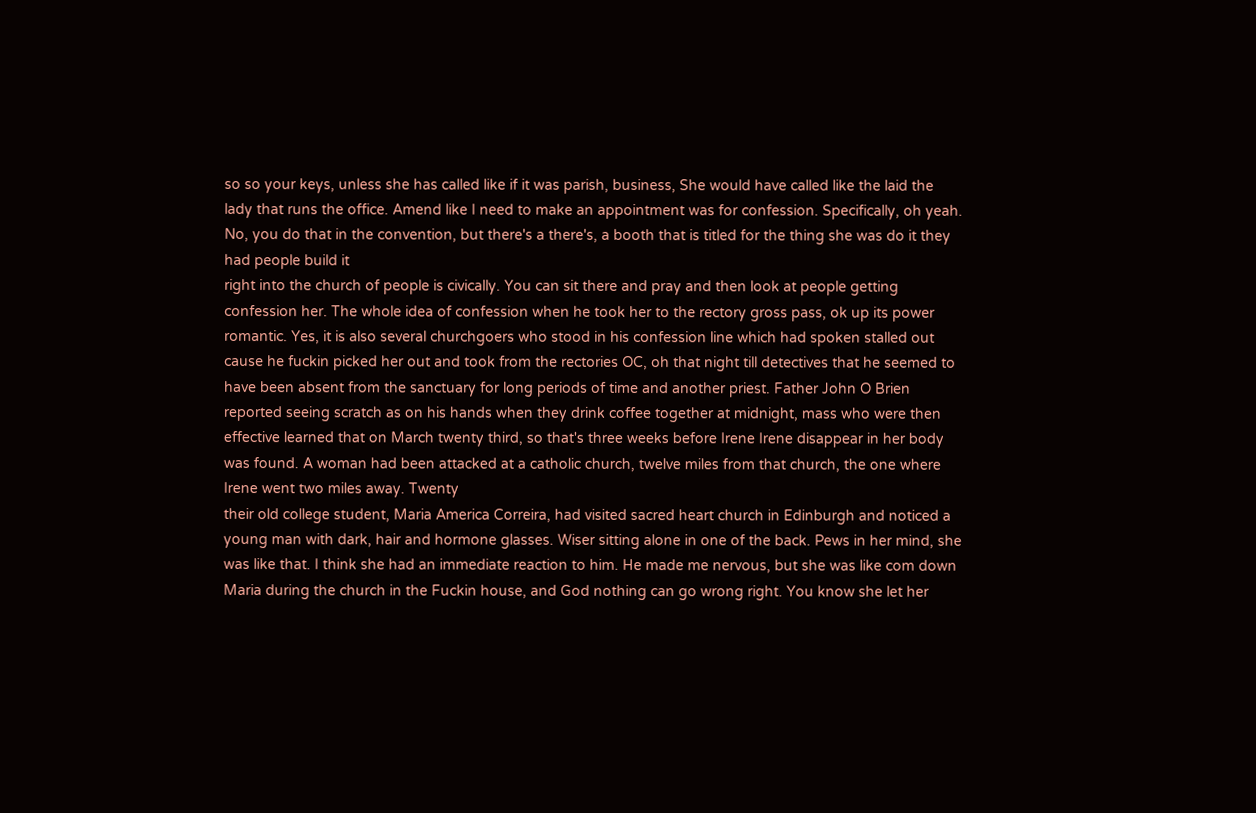so so your keys, unless she has called like if it was parish, business, She would have called like the laid the lady that runs the office. Amend like I need to make an appointment was for confession. Specifically, oh yeah. No, you do that in the convention, but there's a there's, a booth that is titled for the thing she was do it they had people build it
right into the church of people is civically. You can sit there and pray and then look at people getting confession her. The whole idea of confession when he took her to the rectory gross pass, ok up its power romantic. Yes, it is also several churchgoers who stood in his confession line which had spoken stalled out cause he fuckin picked her out and took from the rectories OC, oh that night till detectives that he seemed to have been absent from the sanctuary for long periods of time and another priest. Father John O Brien reported seeing scratch as on his hands when they drink coffee together at midnight, mass who were then effective learned that on March twenty third, so that's three weeks before Irene Irene disappear in her body was found. A woman had been attacked at a catholic church, twelve miles from that church, the one where Irene went two miles away. Twenty
their old college student, Maria America Correira, had visited sacred heart church in Edinburgh and noticed a young man with dark, hair and hormone glasses. Wiser sitting alone in one of the back. Pews in her mind, she was like that. I think she had an immediate reaction to him. He made me nervous, but she was like com down Maria during the church in the Fuckin house, and God nothing can go wrong right. You know she let her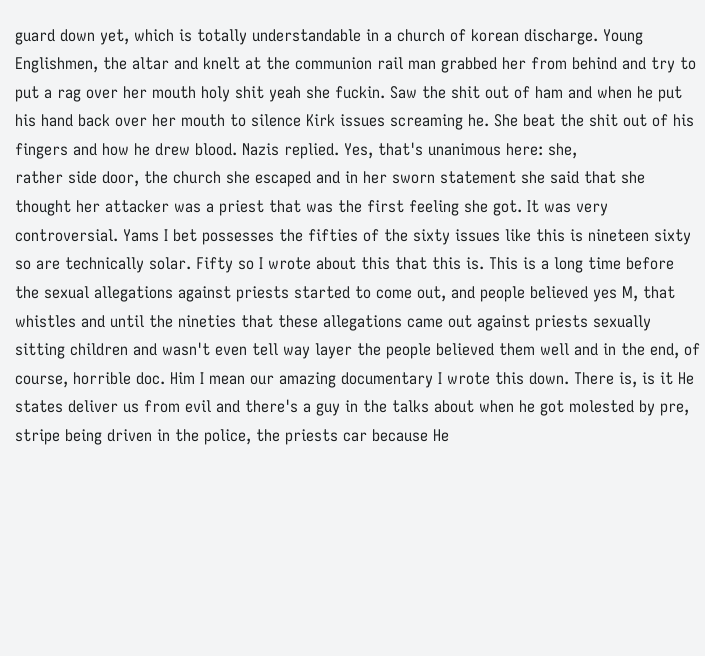guard down yet, which is totally understandable in a church of korean discharge. Young Englishmen, the altar and knelt at the communion rail man grabbed her from behind and try to put a rag over her mouth holy shit yeah she fuckin. Saw the shit out of ham and when he put his hand back over her mouth to silence Kirk issues screaming he. She beat the shit out of his fingers and how he drew blood. Nazis replied. Yes, that's unanimous here: she,
rather side door, the church she escaped and in her sworn statement she said that she thought her attacker was a priest that was the first feeling she got. It was very controversial. Yams I bet possesses the fifties of the sixty issues like this is nineteen sixty so are technically solar. Fifty so I wrote about this that this is. This is a long time before the sexual allegations against priests started to come out, and people believed yes M, that whistles and until the nineties that these allegations came out against priests sexually sitting children and wasn't even tell way layer the people believed them well and in the end, of course, horrible doc. Him I mean our amazing documentary I wrote this down. There is, is it He states deliver us from evil and there's a guy in the talks about when he got molested by pre, stripe being driven in the police, the priests car because He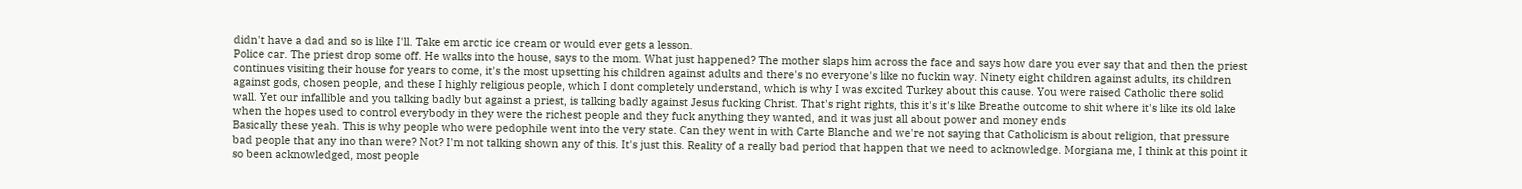didn't have a dad and so is like I'll. Take em arctic ice cream or would ever gets a lesson.
Police car. The priest drop some off. He walks into the house, says to the mom. What just happened? The mother slaps him across the face and says how dare you ever say that and then the priest continues visiting their house for years to come, it's the most upsetting his children against adults and there's no everyone's like no fuckin way. Ninety eight children against adults, its children against gods, chosen people, and these I highly religious people, which I dont completely understand, which is why I was excited Turkey about this cause. You were raised Catholic there solid wall. Yet our infallible and you talking badly but against a priest, is talking badly against Jesus fucking Christ. That's right rights, this it's it's like Breathe outcome to shit where it's like its old lake when the hopes used to control everybody in they were the richest people and they fuck anything they wanted, and it was just all about power and money ends
Basically these yeah. This is why people who were pedophile went into the very state. Can they went in with Carte Blanche and we're not saying that Catholicism is about religion, that pressure bad people that any ino than were? Not? I'm not talking shown any of this. It's just this. Reality of a really bad period that happen that we need to acknowledge. Morgiana me, I think at this point it so been acknowledged, most people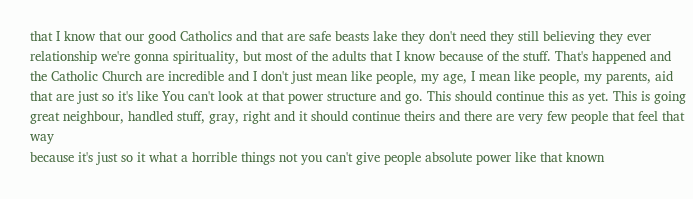that I know that our good Catholics and that are safe beasts lake they don't need they still believing they ever relationship we're gonna spirituality, but most of the adults that I know because of the stuff. That's happened and the Catholic Church are incredible and I don't just mean like people, my age, I mean like people, my parents, aid that are just so it's like You can't look at that power structure and go. This should continue this as yet. This is going great neighbour, handled stuff, gray, right and it should continue theirs and there are very few people that feel that way
because it's just so it what a horrible things not you can't give people absolute power like that known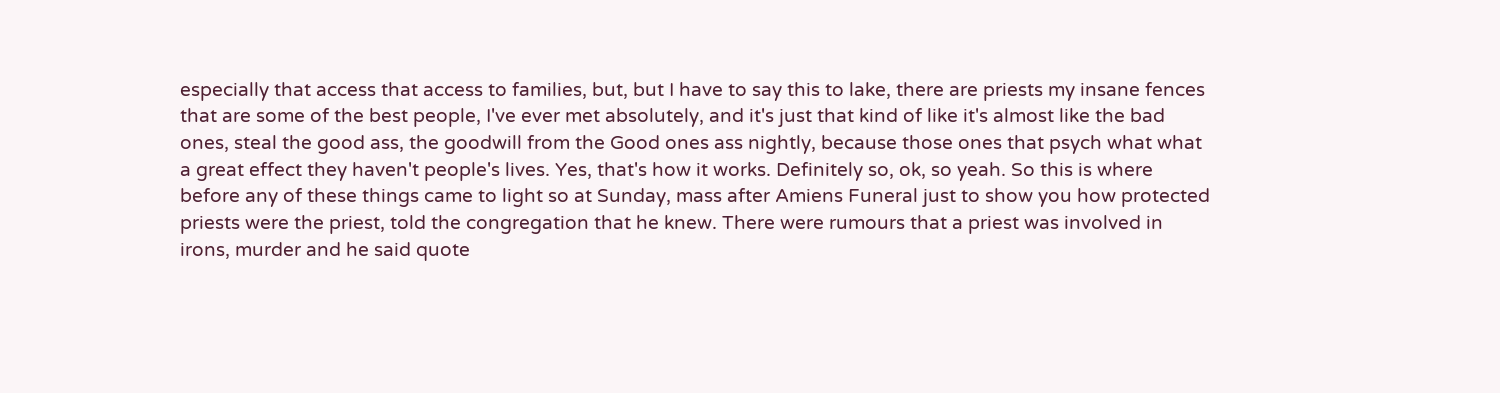especially that access that access to families, but, but I have to say this to lake, there are priests my insane fences that are some of the best people, I've ever met absolutely, and it's just that kind of like it's almost like the bad ones, steal the good ass, the goodwill from the Good ones ass nightly, because those ones that psych what what a great effect they haven't people's lives. Yes, that's how it works. Definitely so, ok, so yeah. So this is where before any of these things came to light so at Sunday, mass after Amiens Funeral just to show you how protected priests were the priest, told the congregation that he knew. There were rumours that a priest was involved in irons, murder and he said quote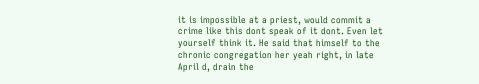it is impossible at a priest, would commit a crime like this dont speak of it dont. Even let yourself think it. He said that himself to the chronic congregation her yeah right, in late April d, drain the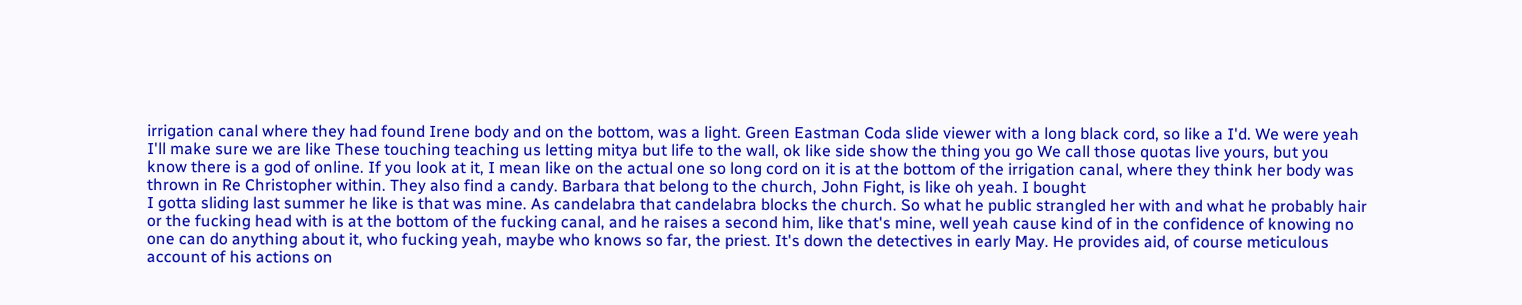irrigation canal where they had found Irene body and on the bottom, was a light. Green Eastman Coda slide viewer with a long black cord, so like a I'd. We were yeah I'll make sure we are like These touching teaching us letting mitya but life to the wall, ok like side show the thing you go We call those quotas live yours, but you know there is a god of online. If you look at it, I mean like on the actual one so long cord on it is at the bottom of the irrigation canal, where they think her body was thrown in Re Christopher within. They also find a candy. Barbara that belong to the church, John Fight, is like oh yeah. I bought
I gotta sliding last summer he like is that was mine. As candelabra that candelabra blocks the church. So what he public strangled her with and what he probably hair or the fucking head with is at the bottom of the fucking canal, and he raises a second him, like that's mine, well yeah cause kind of in the confidence of knowing no one can do anything about it, who fucking yeah, maybe who knows so far, the priest. It's down the detectives in early May. He provides aid, of course meticulous account of his actions on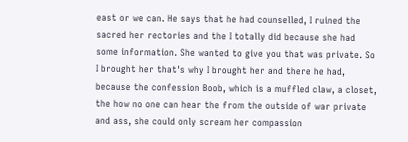east or we can. He says that he had counselled, I ruined the sacred her rectories and the I totally did because she had some information. She wanted to give you that was private. So I brought her that's why I brought her and there he had, because the confession Boob, which is a muffled claw, a closet, the how no one can hear the from the outside of war private and ass, she could only scream her compassion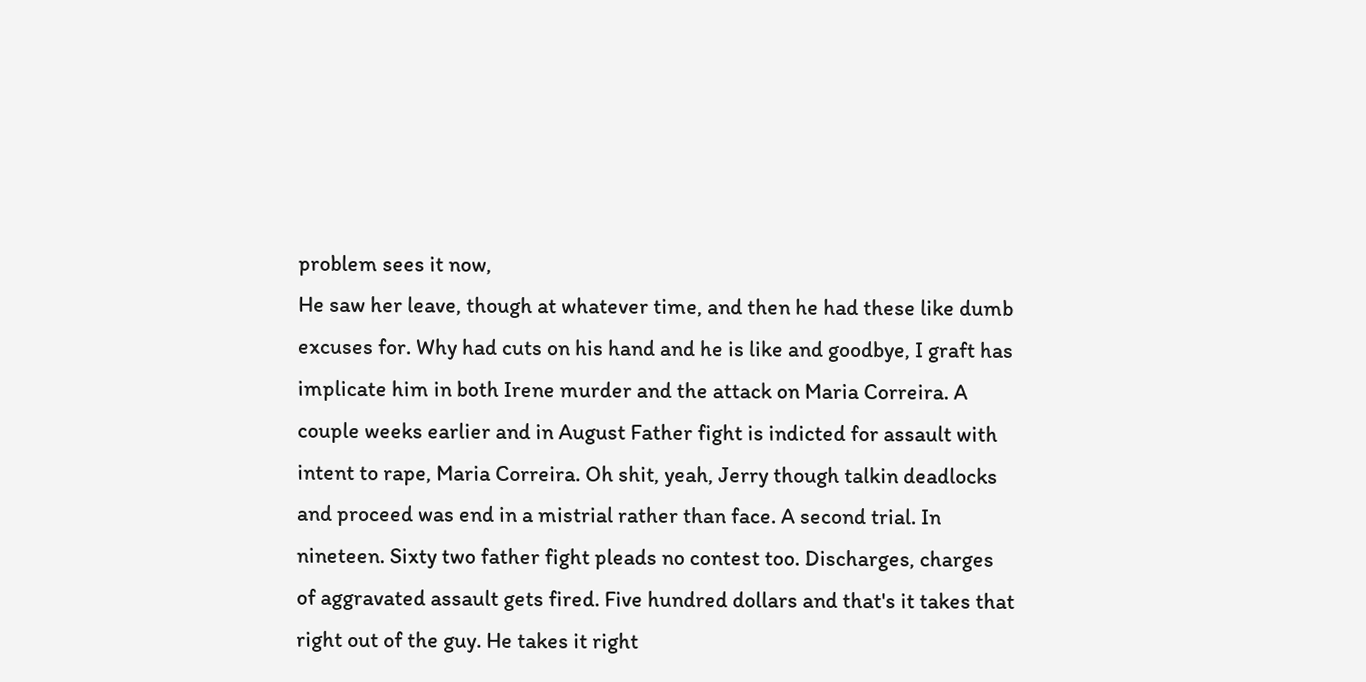problem sees it now,
He saw her leave, though at whatever time, and then he had these like dumb excuses for. Why had cuts on his hand and he is like and goodbye, I graft has implicate him in both Irene murder and the attack on Maria Correira. A couple weeks earlier and in August Father fight is indicted for assault with intent to rape, Maria Correira. Oh shit, yeah, Jerry though talkin deadlocks and proceed was end in a mistrial rather than face. A second trial. In nineteen. Sixty two father fight pleads no contest too. Discharges, charges of aggravated assault gets fired. Five hundred dollars and that's it takes that right out of the guy. He takes it right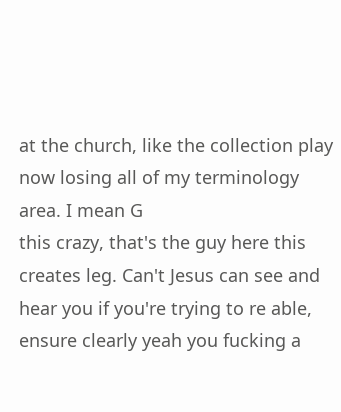at the church, like the collection play now losing all of my terminology area. I mean G
this crazy, that's the guy here this creates leg. Can't Jesus can see and hear you if you're trying to re able, ensure clearly yeah you fucking a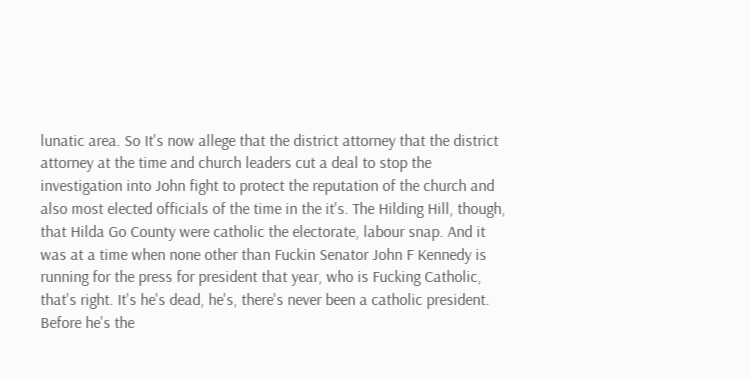lunatic area. So It's now allege that the district attorney that the district attorney at the time and church leaders cut a deal to stop the investigation into John fight to protect the reputation of the church and also most elected officials of the time in the it's. The Hilding Hill, though, that Hilda Go County were catholic the electorate, labour snap. And it was at a time when none other than Fuckin Senator John F Kennedy is running for the press for president that year, who is Fucking Catholic, that's right. It's he's dead, he's, there's never been a catholic president. Before he's the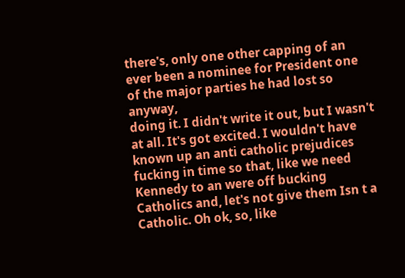there's, only one other capping of an ever been a nominee for President one of the major parties he had lost so anyway,
doing it. I didn't write it out, but I wasn't at all. It's got excited. I wouldn't have known up an anti catholic prejudices fucking in time so that, like we need Kennedy to an were off bucking Catholics and, let's not give them Isn t a Catholic. Oh ok, so, like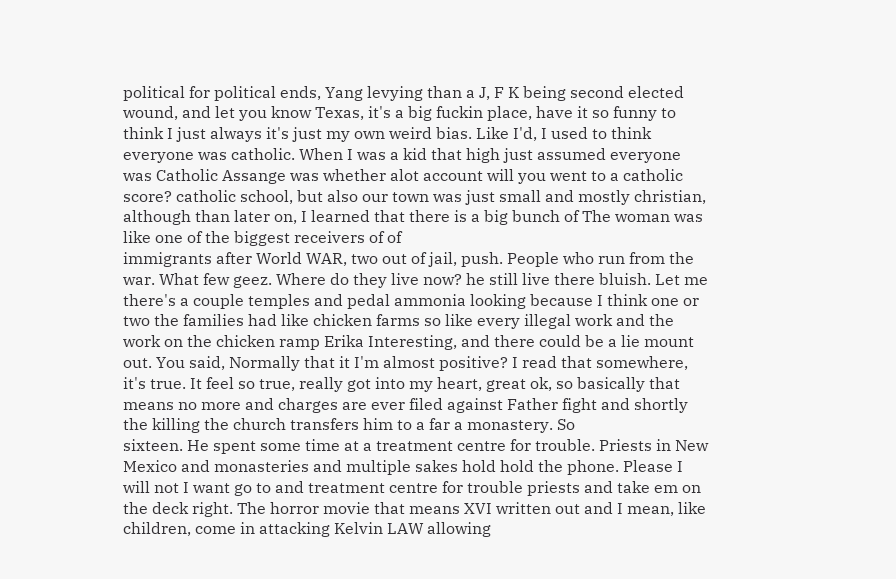political for political ends, Yang levying than a J, F K being second elected wound, and let you know Texas, it's a big fuckin place, have it so funny to think I just always it's just my own weird bias. Like I'd, I used to think everyone was catholic. When I was a kid that high just assumed everyone was Catholic Assange was whether alot account will you went to a catholic score? catholic school, but also our town was just small and mostly christian, although than later on, I learned that there is a big bunch of The woman was like one of the biggest receivers of of
immigrants after World WAR, two out of jail, push. People who run from the war. What few geez. Where do they live now? he still live there bluish. Let me there's a couple temples and pedal ammonia looking because I think one or two the families had like chicken farms so like every illegal work and the work on the chicken ramp Erika Interesting, and there could be a lie mount out. You said, Normally that it I'm almost positive? I read that somewhere, it's true. It feel so true, really got into my heart, great ok, so basically that means no more and charges are ever filed against Father fight and shortly the killing the church transfers him to a far a monastery. So
sixteen. He spent some time at a treatment centre for trouble. Priests in New Mexico and monasteries and multiple sakes hold hold the phone. Please I will not I want go to and treatment centre for trouble priests and take em on the deck right. The horror movie that means XVI written out and I mean, like children, come in attacking Kelvin LAW allowing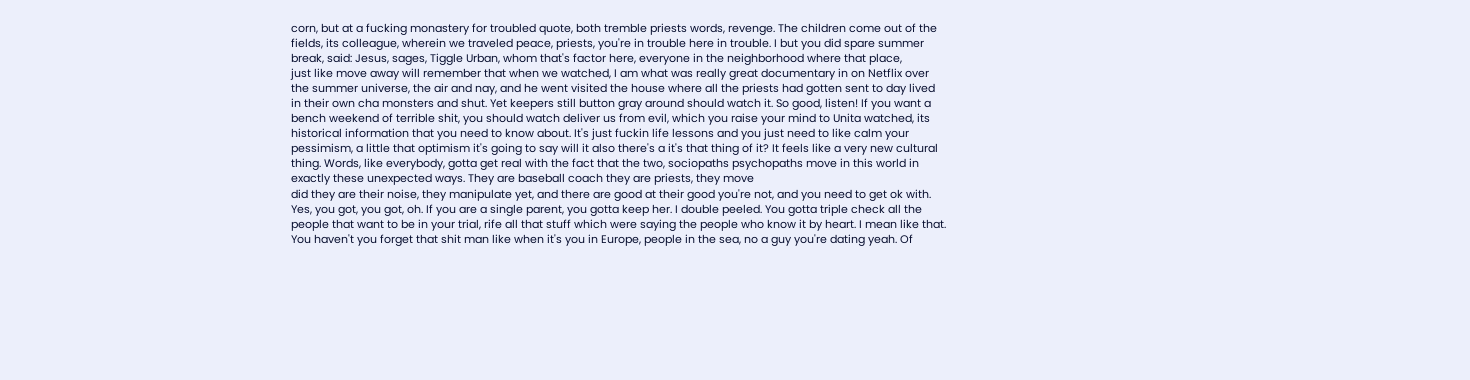corn, but at a fucking monastery for troubled quote, both tremble priests words, revenge. The children come out of the fields, its colleague, wherein we traveled peace, priests, you're in trouble here in trouble. I but you did spare summer break, said: Jesus, sages, Tiggle Urban, whom that's factor here, everyone in the neighborhood where that place,
just like move away will remember that when we watched, I am what was really great documentary in on Netflix over the summer universe, the air and nay, and he went visited the house where all the priests had gotten sent to day lived in their own cha monsters and shut. Yet keepers still button gray around should watch it. So good, listen! If you want a bench weekend of terrible shit, you should watch deliver us from evil, which you raise your mind to Unita watched, its historical information that you need to know about. It's just fuckin life lessons and you just need to like calm your pessimism, a little that optimism it's going to say will it also there's a it's that thing of it? It feels like a very new cultural thing. Words, like everybody, gotta get real with the fact that the two, sociopaths psychopaths move in this world in exactly these unexpected ways. They are baseball coach they are priests, they move
did they are their noise, they manipulate yet, and there are good at their good you're not, and you need to get ok with. Yes, you got, you got, oh. If you are a single parent, you gotta keep her. I double peeled. You gotta triple check all the people that want to be in your trial, rife all that stuff which were saying the people who know it by heart. I mean like that. You haven't you forget that shit man like when it's you in Europe, people in the sea, no a guy you're dating yeah. Of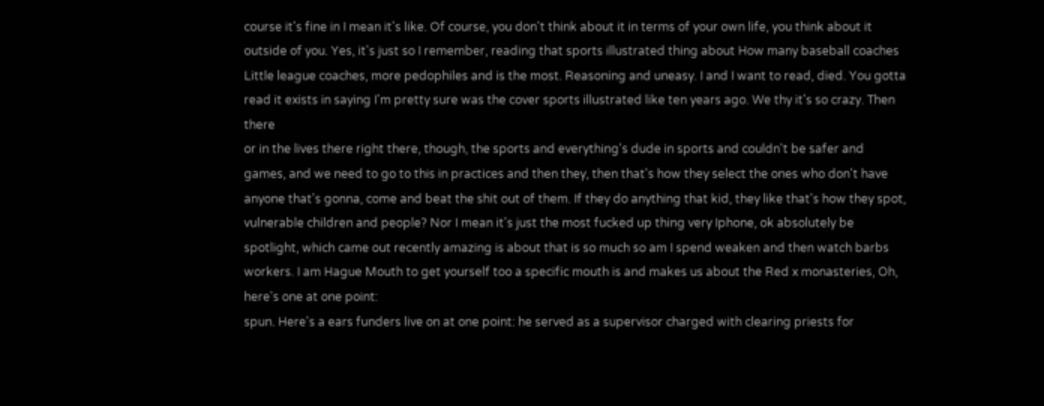course it's fine in I mean it's like. Of course, you don't think about it in terms of your own life, you think about it outside of you. Yes, it's just so I remember, reading that sports illustrated thing about How many baseball coaches Little league coaches, more pedophiles and is the most. Reasoning and uneasy. I and I want to read, died. You gotta read it exists in saying I'm pretty sure was the cover sports illustrated like ten years ago. We thy it's so crazy. Then there
or in the lives there right there, though, the sports and everything's dude in sports and couldn't be safer and games, and we need to go to this in practices and then they, then that's how they select the ones who don't have anyone that's gonna, come and beat the shit out of them. If they do anything that kid, they like that's how they spot, vulnerable children and people? Nor I mean it's just the most fucked up thing very Iphone, ok absolutely be spotlight, which came out recently amazing is about that is so much so am I spend weaken and then watch barbs workers. I am Hague Mouth to get yourself too a specific mouth is and makes us about the Red x monasteries, Oh, here's one at one point:
spun. Here's a ears funders live on at one point: he served as a supervisor charged with clearing priests for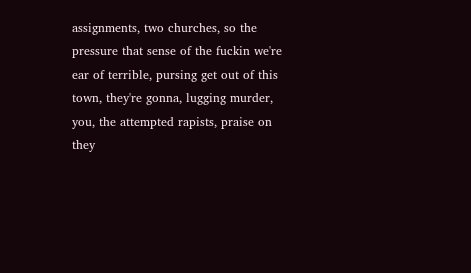assignments, two churches, so the pressure that sense of the fuckin we're ear of terrible, pursing get out of this town, they're gonna, lugging murder, you, the attempted rapists, praise on they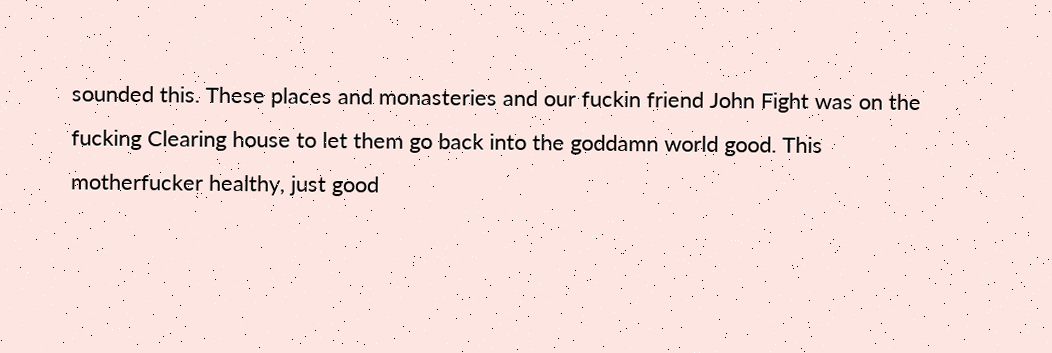sounded this. These places and monasteries and our fuckin friend John Fight was on the fucking Clearing house to let them go back into the goddamn world good. This motherfucker healthy, just good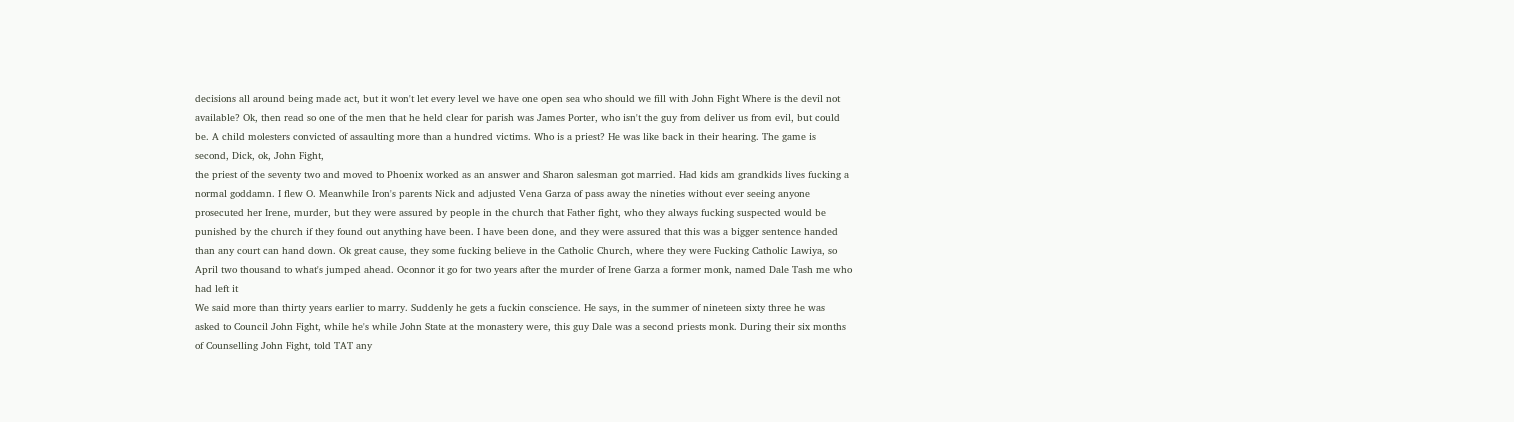decisions all around being made act, but it won't let every level we have one open sea who should we fill with John Fight Where is the devil not available? Ok, then read so one of the men that he held clear for parish was James Porter, who isn't the guy from deliver us from evil, but could be. A child molesters convicted of assaulting more than a hundred victims. Who is a priest? He was like back in their hearing. The game is second, Dick, ok, John Fight,
the priest of the seventy two and moved to Phoenix worked as an answer and Sharon salesman got married. Had kids am grandkids lives fucking a normal goddamn. I flew O. Meanwhile Iron's parents Nick and adjusted Vena Garza of pass away the nineties without ever seeing anyone prosecuted her Irene, murder, but they were assured by people in the church that Father fight, who they always fucking suspected would be punished by the church if they found out anything have been. I have been done, and they were assured that this was a bigger sentence handed than any court can hand down. Ok great cause, they some fucking believe in the Catholic Church, where they were Fucking Catholic Lawiya, so April two thousand to what's jumped ahead. Oconnor it go for two years after the murder of Irene Garza a former monk, named Dale Tash me who had left it
We said more than thirty years earlier to marry. Suddenly he gets a fuckin conscience. He says, in the summer of nineteen sixty three he was asked to Council John Fight, while he's while John State at the monastery were, this guy Dale was a second priests monk. During their six months of Counselling John Fight, told TAT any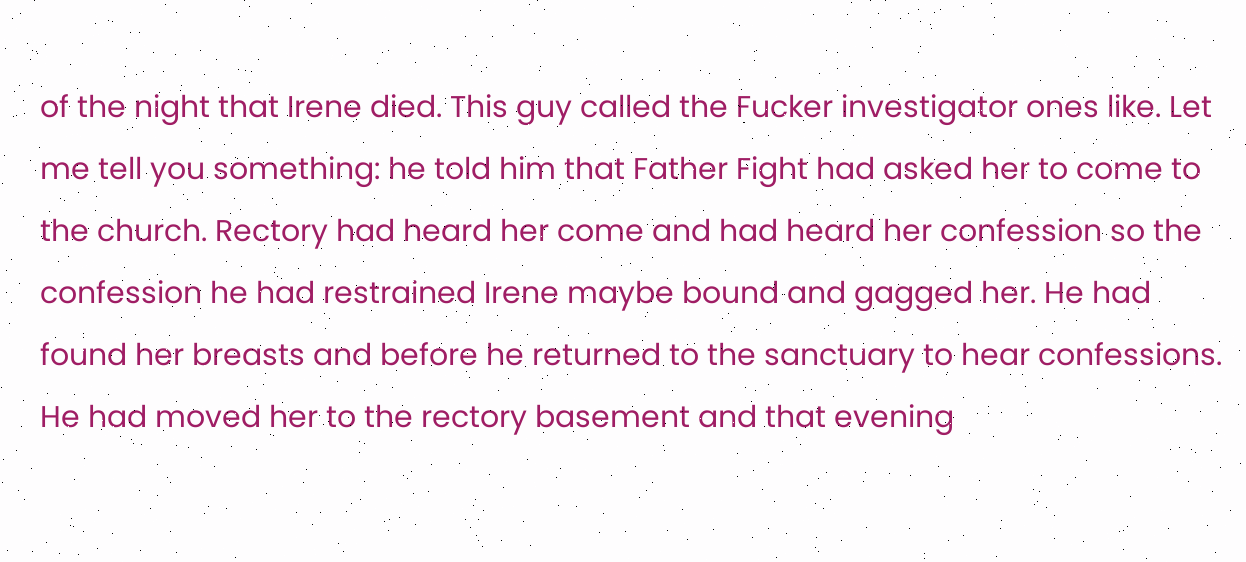of the night that Irene died. This guy called the Fucker investigator ones like. Let me tell you something: he told him that Father Fight had asked her to come to the church. Rectory had heard her come and had heard her confession so the confession he had restrained Irene maybe bound and gagged her. He had found her breasts and before he returned to the sanctuary to hear confessions. He had moved her to the rectory basement and that evening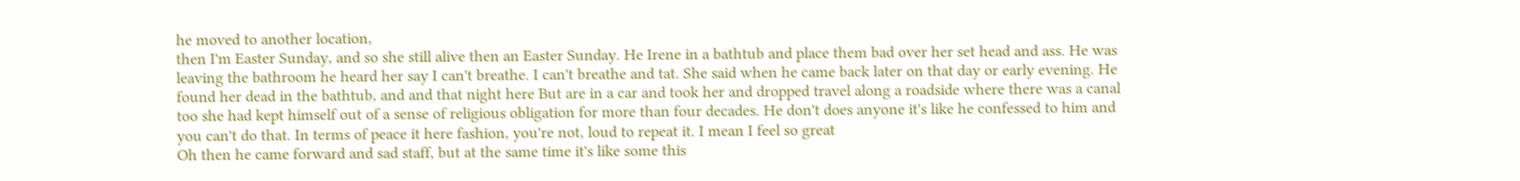he moved to another location,
then I'm Easter Sunday, and so she still alive then an Easter Sunday. He Irene in a bathtub and place them bad over her set head and ass. He was leaving the bathroom he heard her say I can't breathe. I can't breathe and tat. She said when he came back later on that day or early evening. He found her dead in the bathtub, and and that night here But are in a car and took her and dropped travel along a roadside where there was a canal too she had kept himself out of a sense of religious obligation for more than four decades. He don't does anyone it's like he confessed to him and you can't do that. In terms of peace it here fashion, you're not, loud to repeat it. I mean I feel so great
Oh then he came forward and sad staff, but at the same time it's like some this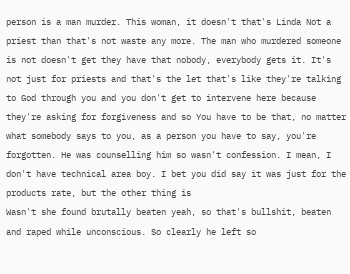person is a man murder. This woman, it doesn't that's Linda Not a priest than that's not waste any more. The man who murdered someone is not doesn't get they have that nobody, everybody gets it. It's not just for priests and that's the let that's like they're talking to God through you and you don't get to intervene here because they're asking for forgiveness and so You have to be that, no matter what somebody says to you, as a person you have to say, you're forgotten. He was counselling him so wasn't confession. I mean, I don't have technical area boy. I bet you did say it was just for the products rate, but the other thing is
Wasn't she found brutally beaten yeah, so that's bullshit, beaten and raped while unconscious. So clearly he left so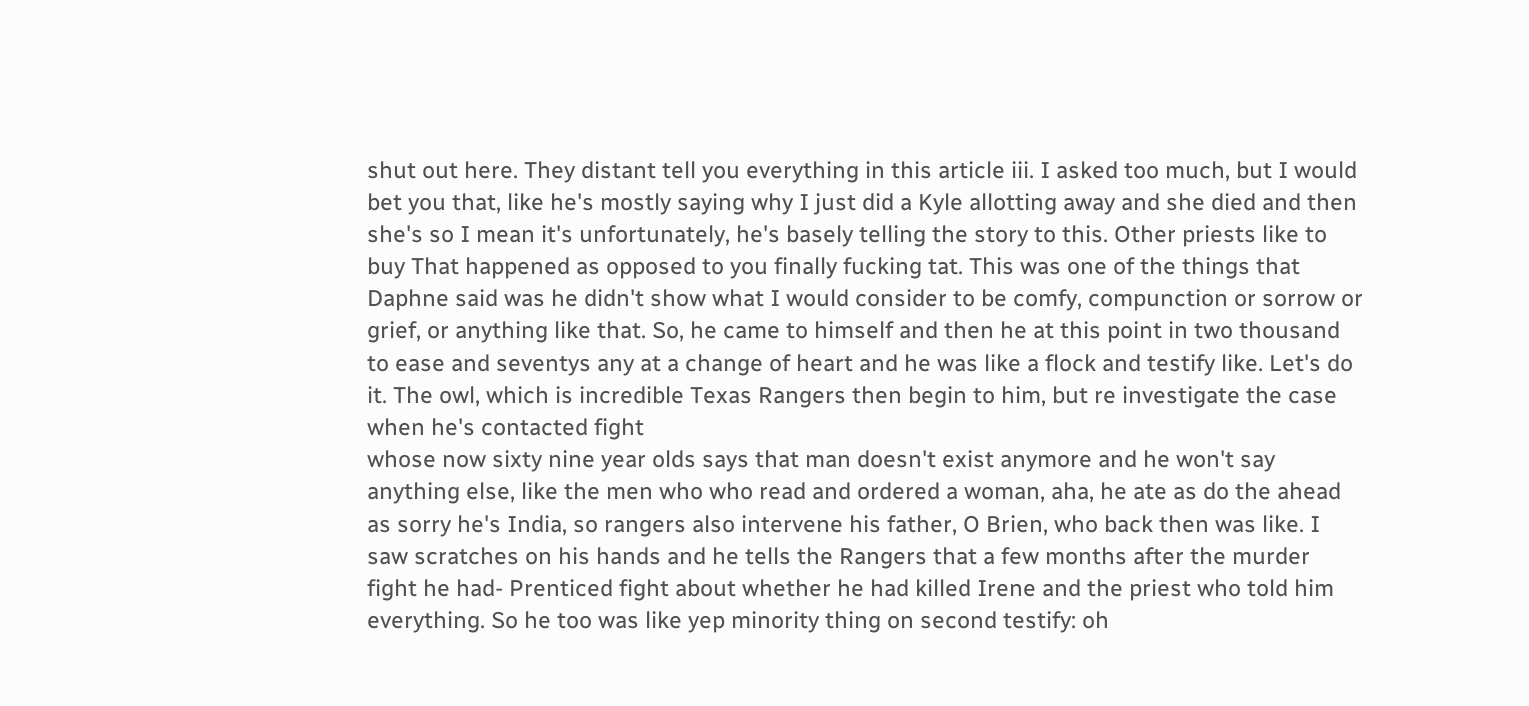shut out here. They distant tell you everything in this article iii. I asked too much, but I would bet you that, like he's mostly saying why I just did a Kyle allotting away and she died and then she's so I mean it's unfortunately, he's basely telling the story to this. Other priests like to buy That happened as opposed to you finally fucking tat. This was one of the things that Daphne said was he didn't show what I would consider to be comfy, compunction or sorrow or grief, or anything like that. So, he came to himself and then he at this point in two thousand to ease and seventys any at a change of heart and he was like a flock and testify like. Let's do it. The owl, which is incredible Texas Rangers then begin to him, but re investigate the case when he's contacted fight
whose now sixty nine year olds says that man doesn't exist anymore and he won't say anything else, like the men who who read and ordered a woman, aha, he ate as do the ahead as sorry he's India, so rangers also intervene his father, O Brien, who back then was like. I saw scratches on his hands and he tells the Rangers that a few months after the murder fight he had- Prenticed fight about whether he had killed Irene and the priest who told him everything. So he too was like yep minority thing on second testify: oh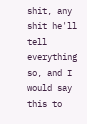shit, any shit he'll tell everything so, and I would say this to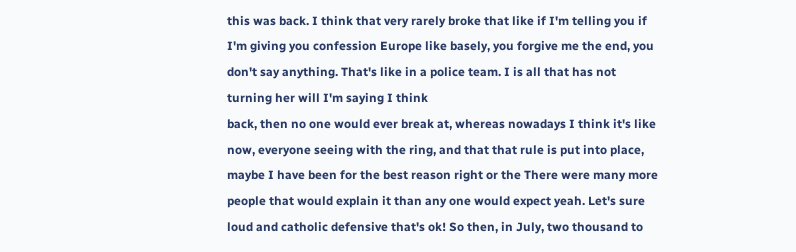this was back. I think that very rarely broke that like if I'm telling you if I'm giving you confession Europe like basely, you forgive me the end, you don't say anything. That's like in a police team. I is all that has not turning her will I'm saying I think
back, then no one would ever break at, whereas nowadays I think it's like now, everyone seeing with the ring, and that that rule is put into place, maybe I have been for the best reason right or the There were many more people that would explain it than any one would expect yeah. Let's sure loud and catholic defensive that's ok! So then, in July, two thousand to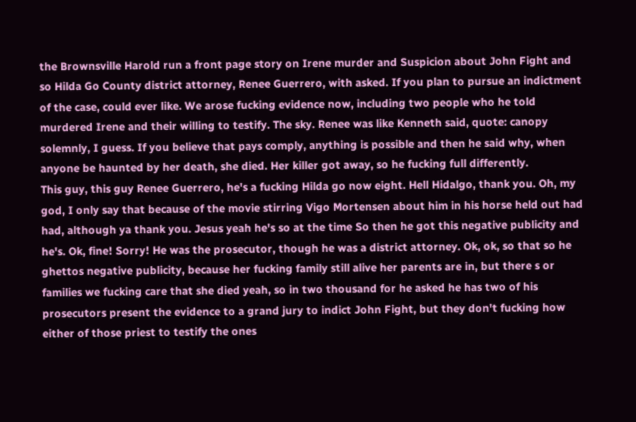the Brownsville Harold run a front page story on Irene murder and Suspicion about John Fight and so Hilda Go County district attorney, Renee Guerrero, with asked. If you plan to pursue an indictment of the case, could ever like. We arose fucking evidence now, including two people who he told murdered Irene and their willing to testify. The sky. Renee was like Kenneth said, quote: canopy solemnly, I guess. If you believe that pays comply, anything is possible and then he said why, when anyone be haunted by her death, she died. Her killer got away, so he fucking full differently.
This guy, this guy Renee Guerrero, he's a fucking Hilda go now eight. Hell Hidalgo, thank you. Oh, my god, I only say that because of the movie stirring Vigo Mortensen about him in his horse held out had had, although ya thank you. Jesus yeah he's so at the time So then he got this negative publicity and he's. Ok, fine! Sorry! He was the prosecutor, though he was a district attorney. Ok, ok, so that so he ghettos negative publicity, because her fucking family still alive her parents are in, but there s or families we fucking care that she died yeah, so in two thousand for he asked he has two of his prosecutors present the evidence to a grand jury to indict John Fight, but they don't fucking how either of those priest to testify the ones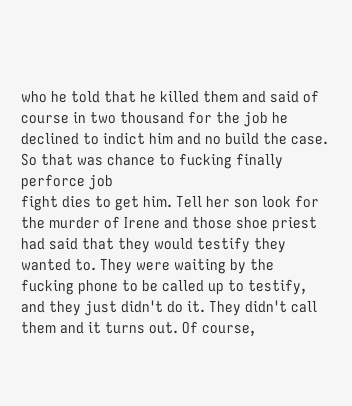who he told that he killed them and said of course in two thousand for the job he declined to indict him and no build the case. So that was chance to fucking finally perforce job
fight dies to get him. Tell her son look for the murder of Irene and those shoe priest had said that they would testify they wanted to. They were waiting by the fucking phone to be called up to testify, and they just didn't do it. They didn't call them and it turns out. Of course,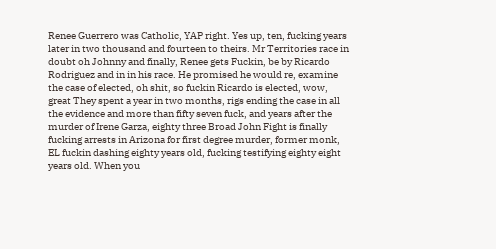Renee Guerrero was Catholic, YAP right. Yes up, ten, fucking years later in two thousand and fourteen to theirs. Mr Territories race in doubt oh Johnny and finally, Renee gets Fuckin, be by Ricardo Rodriguez and in in his race. He promised he would re, examine the case of elected, oh shit, so fuckin Ricardo is elected, wow, great They spent a year in two months, rigs ending the case in all the evidence and more than fifty seven fuck, and years after the murder of Irene Garza, eighty three Broad John Fight is finally fucking arrests in Arizona for first degree murder, former monk,
EL fuckin dashing eighty years old, fucking testifying eighty eight years old. When you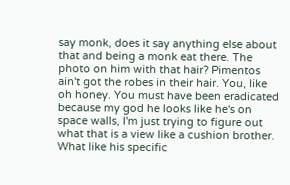say monk, does it say anything else about that and being a monk eat there. The photo on him with that hair? Pimentos ain't got the robes in their hair. You, like oh honey. You must have been eradicated because my god he looks like he's on space walls, I'm just trying to figure out what that is a view like a cushion brother. What like his specific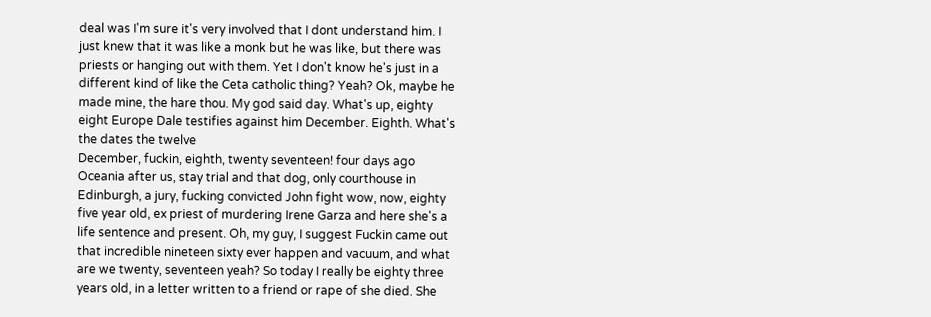deal was I'm sure it's very involved that I dont understand him. I just knew that it was like a monk but he was like, but there was priests or hanging out with them. Yet I don't know he's just in a different kind of like the Ceta catholic thing? Yeah? Ok, maybe he made mine, the hare thou. My god said day. What's up, eighty eight Europe Dale testifies against him December. Eighth. What's the dates the twelve
December, fuckin, eighth, twenty seventeen! four days ago Oceania after us, stay trial and that dog, only courthouse in Edinburgh, a jury, fucking convicted John fight wow, now, eighty five year old, ex priest of murdering Irene Garza and here she's a life sentence and present. Oh, my guy, I suggest Fuckin came out that incredible nineteen sixty ever happen and vacuum, and what are we twenty, seventeen yeah? So today I really be eighty three years old, in a letter written to a friend or rape of she died. She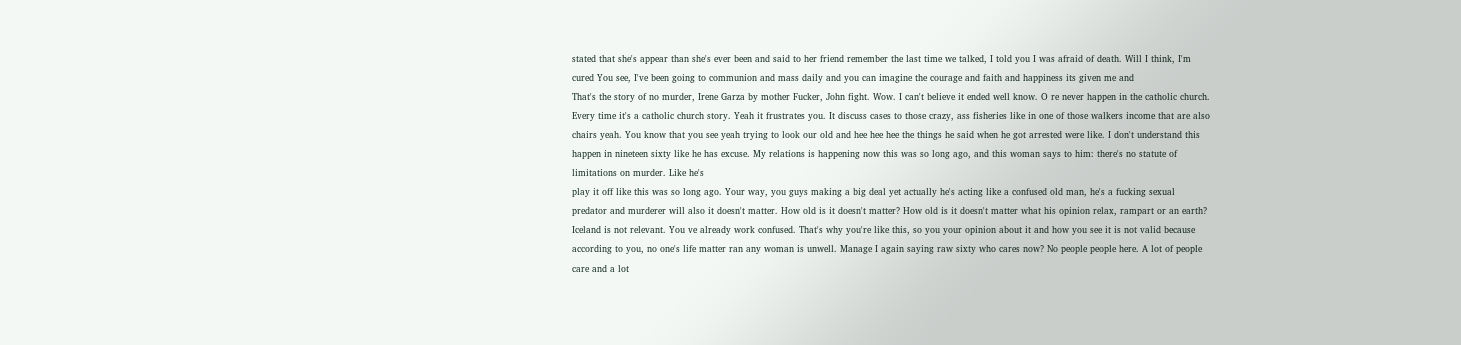stated that she's appear than she's ever been and said to her friend remember the last time we talked, I told you I was afraid of death. Will I think, I'm cured You see, I've been going to communion and mass daily and you can imagine the courage and faith and happiness its given me and
That's the story of no murder, Irene Garza by mother Fucker, John fight. Wow. I can't believe it ended well know. O re never happen in the catholic church. Every time it's a catholic church story. Yeah it frustrates you. It discuss cases to those crazy, ass fisheries like in one of those walkers income that are also chairs yeah. You know that you see yeah trying to look our old and hee hee hee the things he said when he got arrested were like. I don't understand this happen in nineteen sixty like he has excuse. My relations is happening now this was so long ago, and this woman says to him: there's no statute of limitations on murder. Like he's
play it off like this was so long ago. Your way, you guys making a big deal yet actually he's acting like a confused old man, he's a fucking sexual predator and murderer will also it doesn't matter. How old is it doesn't matter? How old is it doesn't matter what his opinion relax, rampart or an earth? Iceland is not relevant. You ve already work confused. That's why you're like this, so you your opinion about it and how you see it is not valid because according to you, no one's life matter ran any woman is unwell. Manage I again saying raw sixty who cares now? No people people here. A lot of people care and a lot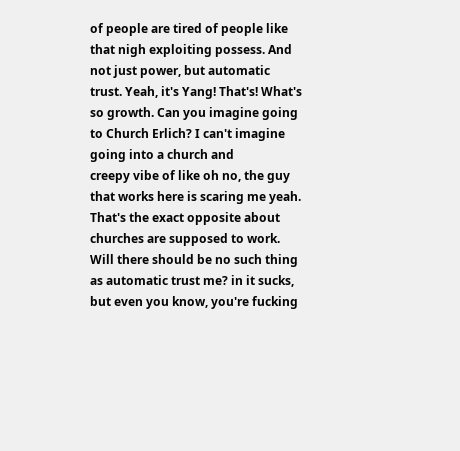of people are tired of people like that nigh exploiting possess. And not just power, but automatic trust. Yeah, it's Yang! That's! What's so growth. Can you imagine going to Church Erlich? I can't imagine going into a church and
creepy vibe of like oh no, the guy that works here is scaring me yeah. That's the exact opposite about churches are supposed to work. Will there should be no such thing as automatic trust me? in it sucks, but even you know, you're fucking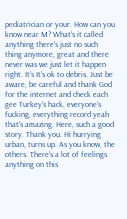pediatrician or your. How can you know near M? What's it called anything there's just no such thing anymore, great and there never was we just let it happen right. It's It's ok to debris. Just be aware, be careful and thank God for the internet and check each gee Turkey's hack, everyone's fucking, everything record yeah that's amazing. Here, such a good story. Thank you. Hi hurrying urban, turns up. As you know, the others. There's a lot of feelings anything on this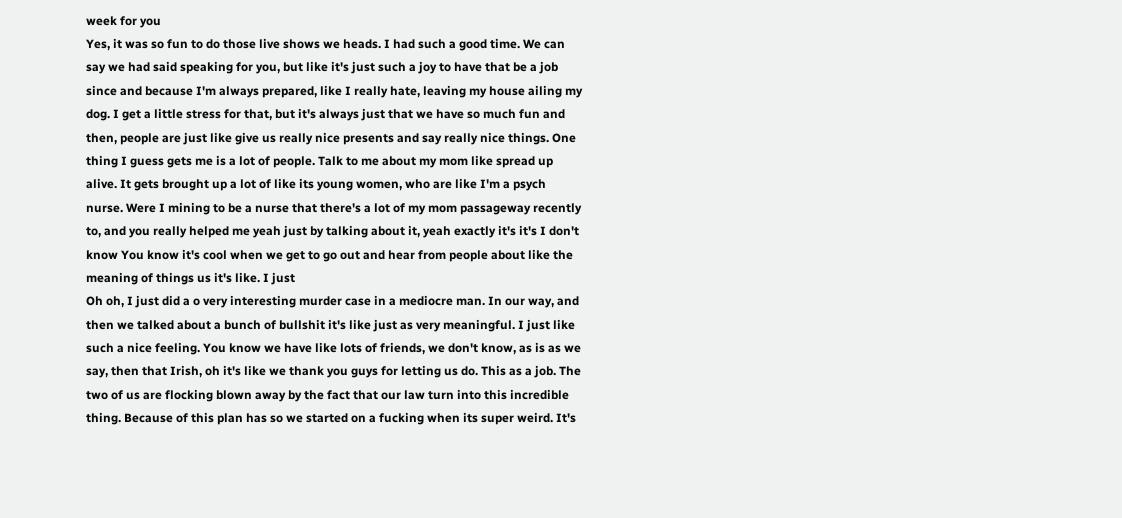week for you
Yes, it was so fun to do those live shows we heads. I had such a good time. We can say we had said speaking for you, but like it's just such a joy to have that be a job since and because I'm always prepared, like I really hate, leaving my house ailing my dog. I get a little stress for that, but it's always just that we have so much fun and then, people are just like give us really nice presents and say really nice things. One thing I guess gets me is a lot of people. Talk to me about my mom like spread up alive. It gets brought up a lot of like its young women, who are like I'm a psych nurse. Were I mining to be a nurse that there's a lot of my mom passageway recently to, and you really helped me yeah just by talking about it, yeah exactly it's it's I don't know You know it's cool when we get to go out and hear from people about like the meaning of things us it's like. I just
Oh oh, I just did a o very interesting murder case in a mediocre man. In our way, and then we talked about a bunch of bullshit it's like just as very meaningful. I just like such a nice feeling. You know we have like lots of friends, we don't know, as is as we say, then that Irish, oh it's like we thank you guys for letting us do. This as a job. The two of us are flocking blown away by the fact that our law turn into this incredible thing. Because of this plan has so we started on a fucking when its super weird. It's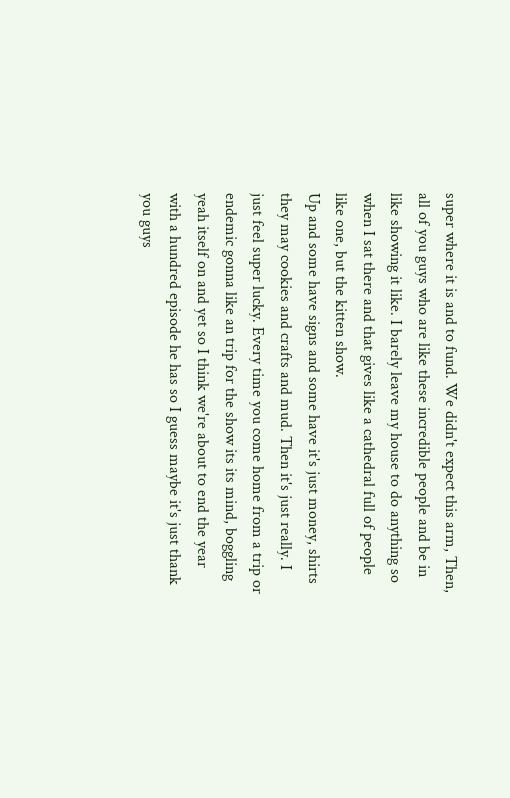super where it is and to fund. We didn't expect this arm, Then, all of you guys who are like these incredible people and be in like showing it like. I barely leave my house to do anything so when I sat there and that gives like a cathedral full of people like one, but the kitten show.
Up and some have signs and some have it's just money, shirts they may cookies and crafts and mud. Then it's just really. I just feel super lucky. Every time you come home from a trip or endemic gonna like an trip for the show its its mind, boggling yeah itself on and yet so I think we're about to end the year with a hundred episode he has so I guess maybe it's just thank you guys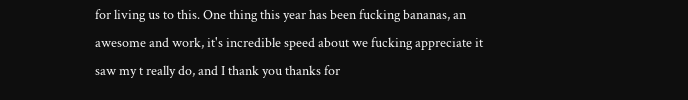for living us to this. One thing this year has been fucking bananas, an awesome and work, it's incredible speed about we fucking appreciate it saw my t really do, and I thank you thanks for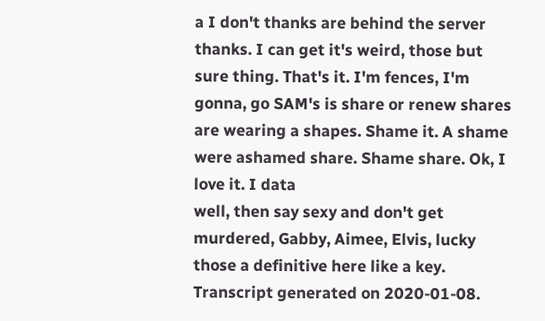a I don't thanks are behind the server thanks. I can get it's weird, those but sure thing. That's it. I'm fences, I'm gonna, go SAM's is share or renew shares are wearing a shapes. Shame it. A shame were ashamed share. Shame share. Ok, I love it. I data
well, then say sexy and don't get murdered, Gabby, Aimee, Elvis, lucky those a definitive here like a key.
Transcript generated on 2020-01-08.